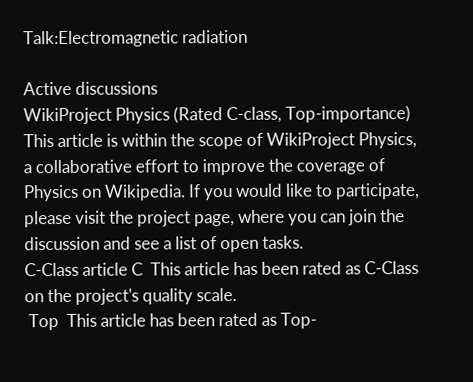Talk:Electromagnetic radiation

Active discussions
WikiProject Physics (Rated C-class, Top-importance)
This article is within the scope of WikiProject Physics, a collaborative effort to improve the coverage of Physics on Wikipedia. If you would like to participate, please visit the project page, where you can join the discussion and see a list of open tasks.
C-Class article C  This article has been rated as C-Class on the project's quality scale.
 Top  This article has been rated as Top-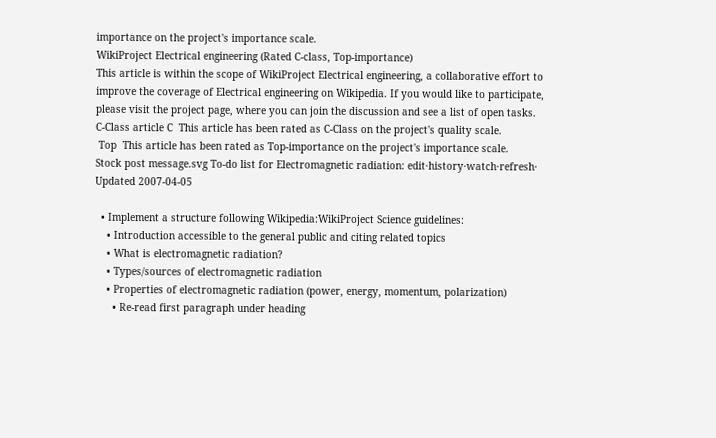importance on the project's importance scale.
WikiProject Electrical engineering (Rated C-class, Top-importance)
This article is within the scope of WikiProject Electrical engineering, a collaborative effort to improve the coverage of Electrical engineering on Wikipedia. If you would like to participate, please visit the project page, where you can join the discussion and see a list of open tasks.
C-Class article C  This article has been rated as C-Class on the project's quality scale.
 Top  This article has been rated as Top-importance on the project's importance scale.
Stock post message.svg To-do list for Electromagnetic radiation: edit·history·watch·refresh· Updated 2007-04-05

  • Implement a structure following Wikipedia:WikiProject Science guidelines:
    • Introduction accessible to the general public and citing related topics
    • What is electromagnetic radiation?
    • Types/sources of electromagnetic radiation
    • Properties of electromagnetic radiation (power, energy, momentum, polarization)
      • Re-read first paragraph under heading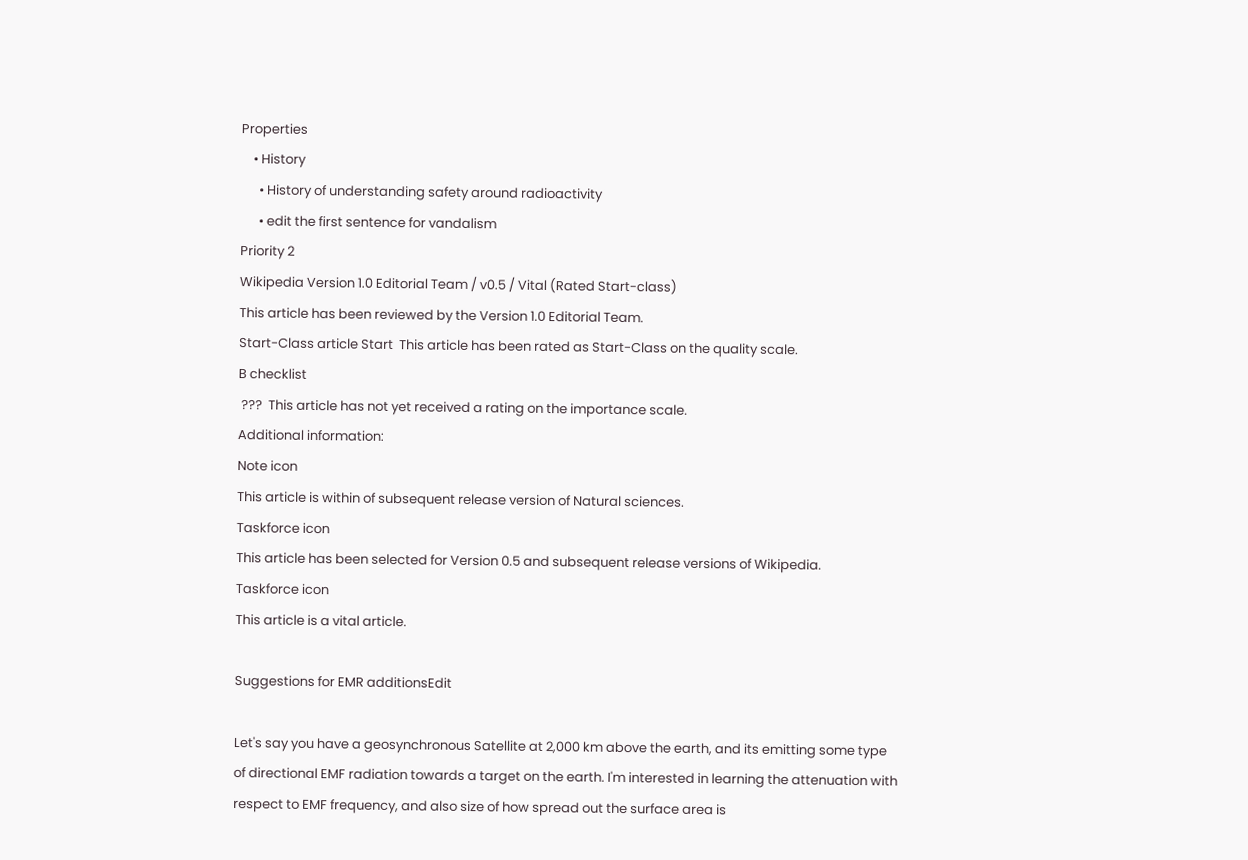Properties
    • History
      • History of understanding safety around radioactivity
      • edit the first sentence for vandalism
Priority 2
Wikipedia Version 1.0 Editorial Team / v0.5 / Vital (Rated Start-class)
This article has been reviewed by the Version 1.0 Editorial Team.
Start-Class article Start  This article has been rated as Start-Class on the quality scale.
B checklist
 ???  This article has not yet received a rating on the importance scale.
Additional information:
Note icon
This article is within of subsequent release version of Natural sciences.
Taskforce icon
This article has been selected for Version 0.5 and subsequent release versions of Wikipedia.
Taskforce icon
This article is a vital article.

Suggestions for EMR additionsEdit

Let's say you have a geosynchronous Satellite at 2,000 km above the earth, and its emitting some type of directional EMF radiation towards a target on the earth. I'm interested in learning the attenuation with respect to EMF frequency, and also size of how spread out the surface area is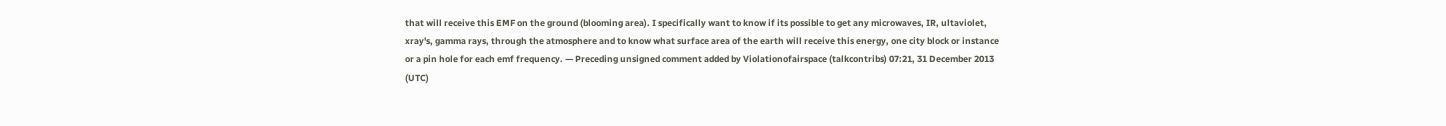that will receive this EMF on the ground (blooming area). I specifically want to know if its possible to get any microwaves, IR, ultaviolet, xray's, gamma rays, through the atmosphere and to know what surface area of the earth will receive this energy, one city block or instance or a pin hole for each emf frequency. — Preceding unsigned comment added by Violationofairspace (talkcontribs) 07:21, 31 December 2013 (UTC)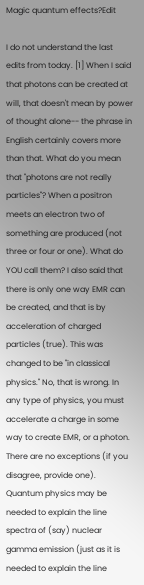Magic quantum effects?Edit

I do not understand the last edits from today. [1] When I said that photons can be created at will, that doesn't mean by power of thought alone-- the phrase in English certainly covers more than that. What do you mean that "photons are not really particles"? When a positron meets an electron two of something are produced (not three or four or one). What do YOU call them? I also said that there is only one way EMR can be created, and that is by acceleration of charged particles (true). This was changed to be "in classical physics." No, that is wrong. In any type of physics, you must accelerate a charge in some way to create EMR, or a photon. There are no exceptions (if you disagree, provide one). Quantum physics may be needed to explain the line spectra of (say) nuclear gamma emission (just as it is needed to explain the line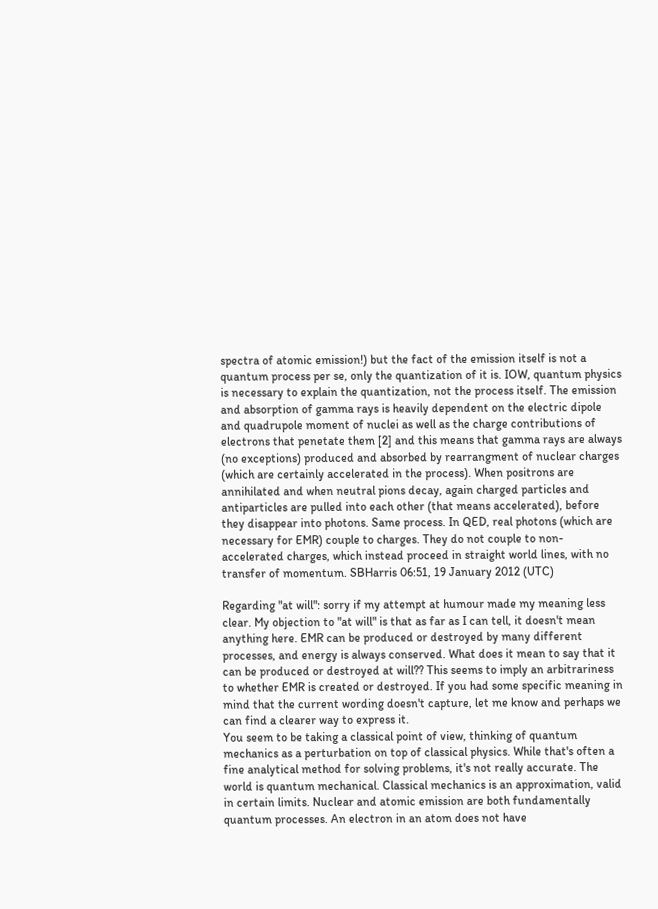spectra of atomic emission!) but the fact of the emission itself is not a quantum process per se, only the quantization of it is. IOW, quantum physics is necessary to explain the quantization, not the process itself. The emission and absorption of gamma rays is heavily dependent on the electric dipole and quadrupole moment of nuclei as well as the charge contributions of electrons that penetate them [2] and this means that gamma rays are always (no exceptions) produced and absorbed by rearrangment of nuclear charges (which are certainly accelerated in the process). When positrons are annihilated and when neutral pions decay, again charged particles and antiparticles are pulled into each other (that means accelerated), before they disappear into photons. Same process. In QED, real photons (which are necessary for EMR) couple to charges. They do not couple to non-accelerated charges, which instead proceed in straight world lines, with no transfer of momentum. SBHarris 06:51, 19 January 2012 (UTC)

Regarding "at will": sorry if my attempt at humour made my meaning less clear. My objection to "at will" is that as far as I can tell, it doesn't mean anything here. EMR can be produced or destroyed by many different processes, and energy is always conserved. What does it mean to say that it can be produced or destroyed at will?? This seems to imply an arbitrariness to whether EMR is created or destroyed. If you had some specific meaning in mind that the current wording doesn't capture, let me know and perhaps we can find a clearer way to express it.
You seem to be taking a classical point of view, thinking of quantum mechanics as a perturbation on top of classical physics. While that's often a fine analytical method for solving problems, it's not really accurate. The world is quantum mechanical. Classical mechanics is an approximation, valid in certain limits. Nuclear and atomic emission are both fundamentally quantum processes. An electron in an atom does not have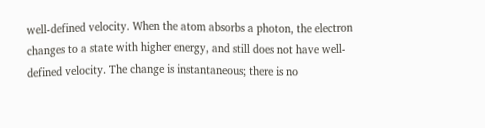well-defined velocity. When the atom absorbs a photon, the electron changes to a state with higher energy, and still does not have well-defined velocity. The change is instantaneous; there is no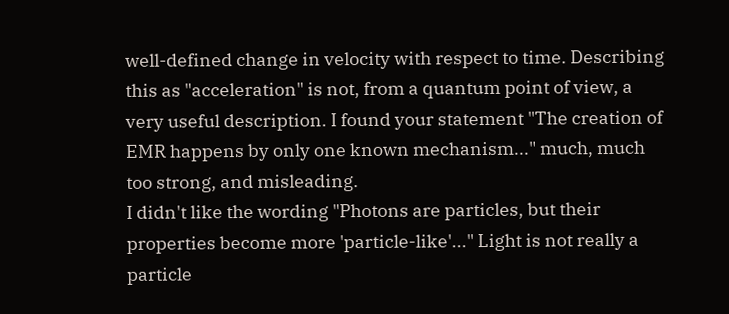well-defined change in velocity with respect to time. Describing this as "acceleration" is not, from a quantum point of view, a very useful description. I found your statement "The creation of EMR happens by only one known mechanism..." much, much too strong, and misleading.
I didn't like the wording "Photons are particles, but their properties become more 'particle-like'..." Light is not really a particle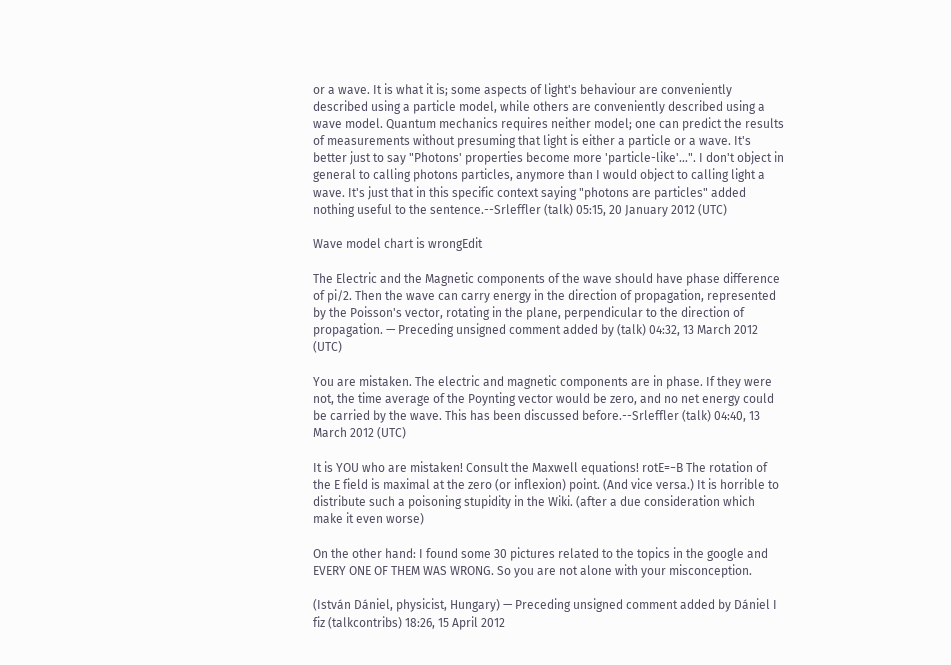or a wave. It is what it is; some aspects of light's behaviour are conveniently described using a particle model, while others are conveniently described using a wave model. Quantum mechanics requires neither model; one can predict the results of measurements without presuming that light is either a particle or a wave. It's better just to say "Photons' properties become more 'particle-like'...". I don't object in general to calling photons particles, anymore than I would object to calling light a wave. It's just that in this specific context saying "photons are particles" added nothing useful to the sentence.--Srleffler (talk) 05:15, 20 January 2012 (UTC)

Wave model chart is wrongEdit

The Electric and the Magnetic components of the wave should have phase difference of pi/2. Then the wave can carry energy in the direction of propagation, represented by the Poisson's vector, rotating in the plane, perpendicular to the direction of propagation. — Preceding unsigned comment added by (talk) 04:32, 13 March 2012 (UTC)

You are mistaken. The electric and magnetic components are in phase. If they were not, the time average of the Poynting vector would be zero, and no net energy could be carried by the wave. This has been discussed before.--Srleffler (talk) 04:40, 13 March 2012 (UTC)

It is YOU who are mistaken! Consult the Maxwell equations! rotE=−B The rotation of the E field is maximal at the zero (or inflexion) point. (And vice versa.) It is horrible to distribute such a poisoning stupidity in the Wiki. (after a due consideration which make it even worse)

On the other hand: I found some 30 pictures related to the topics in the google and EVERY ONE OF THEM WAS WRONG. So you are not alone with your misconception.

(István Dániel, physicist, Hungary) — Preceding unsigned comment added by Dániel I fiz (talkcontribs) 18:26, 15 April 2012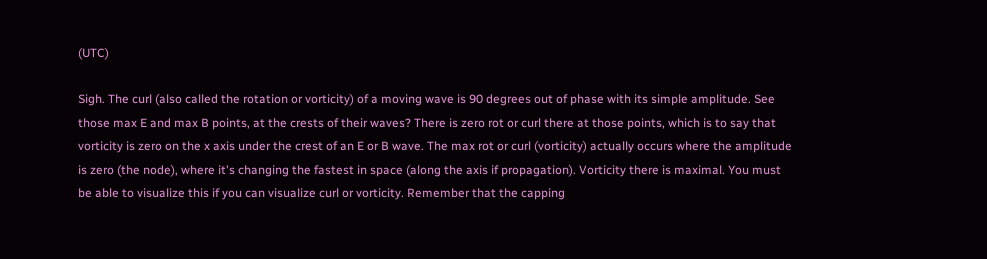(UTC)

Sigh. The curl (also called the rotation or vorticity) of a moving wave is 90 degrees out of phase with its simple amplitude. See those max E and max B points, at the crests of their waves? There is zero rot or curl there at those points, which is to say that vorticity is zero on the x axis under the crest of an E or B wave. The max rot or curl (vorticity) actually occurs where the amplitude is zero (the node), where it's changing the fastest in space (along the axis if propagation). Vorticity there is maximal. You must be able to visualize this if you can visualize curl or vorticity. Remember that the capping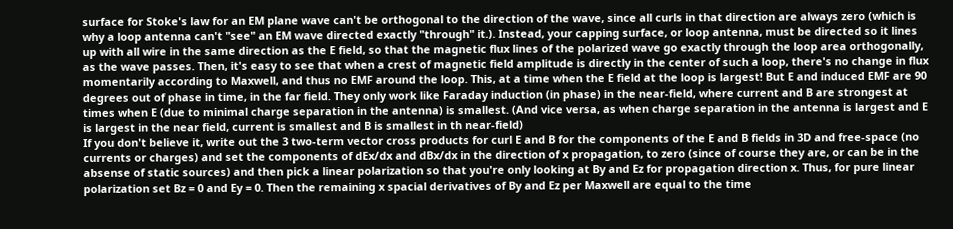surface for Stoke's law for an EM plane wave can't be orthogonal to the direction of the wave, since all curls in that direction are always zero (which is why a loop antenna can't "see" an EM wave directed exactly "through" it.). Instead, your capping surface, or loop antenna, must be directed so it lines up with all wire in the same direction as the E field, so that the magnetic flux lines of the polarized wave go exactly through the loop area orthogonally, as the wave passes. Then, it's easy to see that when a crest of magnetic field amplitude is directly in the center of such a loop, there's no change in flux momentarily according to Maxwell, and thus no EMF around the loop. This, at a time when the E field at the loop is largest! But E and induced EMF are 90 degrees out of phase in time, in the far field. They only work like Faraday induction (in phase) in the near-field, where current and B are strongest at times when E (due to minimal charge separation in the antenna) is smallest. (And vice versa, as when charge separation in the antenna is largest and E is largest in the near field, current is smallest and B is smallest in th near-field)
If you don't believe it, write out the 3 two-term vector cross products for curl E and B for the components of the E and B fields in 3D and free-space (no currents or charges) and set the components of dEx/dx and dBx/dx in the direction of x propagation, to zero (since of course they are, or can be in the absense of static sources) and then pick a linear polarization so that you're only looking at By and Ez for propagation direction x. Thus, for pure linear polarization set Bz = 0 and Ey = 0. Then the remaining x spacial derivatives of By and Ez per Maxwell are equal to the time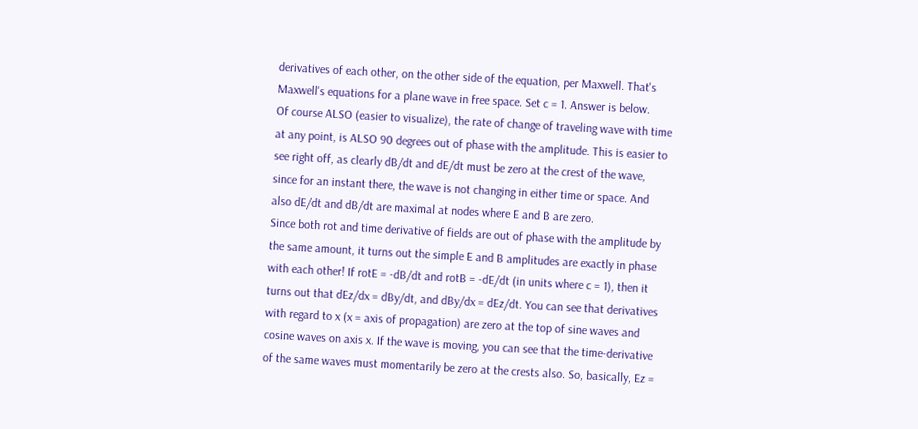derivatives of each other, on the other side of the equation, per Maxwell. That's Maxwell's equations for a plane wave in free space. Set c = 1. Answer is below.
Of course ALSO (easier to visualize), the rate of change of traveling wave with time at any point, is ALSO 90 degrees out of phase with the amplitude. This is easier to see right off, as clearly dB/dt and dE/dt must be zero at the crest of the wave, since for an instant there, the wave is not changing in either time or space. And also dE/dt and dB/dt are maximal at nodes where E and B are zero.
Since both rot and time derivative of fields are out of phase with the amplitude by the same amount, it turns out the simple E and B amplitudes are exactly in phase with each other! If rotE = -dB/dt and rotB = -dE/dt (in units where c = 1), then it turns out that dEz/dx = dBy/dt, and dBy/dx = dEz/dt. You can see that derivatives with regard to x (x = axis of propagation) are zero at the top of sine waves and cosine waves on axis x. If the wave is moving, you can see that the time-derivative of the same waves must momentarily be zero at the crests also. So, basically, Ez =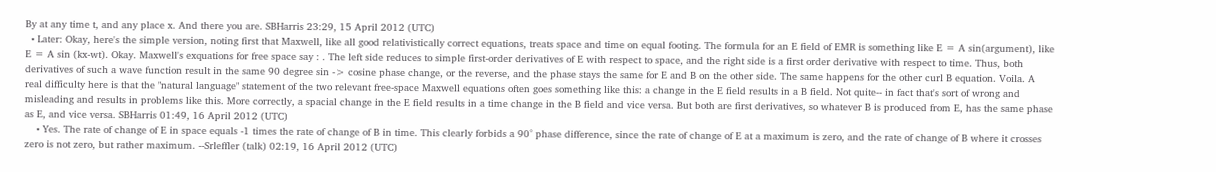By at any time t, and any place x. And there you are. SBHarris 23:29, 15 April 2012 (UTC)
  • Later: Okay, here's the simple version, noting first that Maxwell, like all good relativistically correct equations, treats space and time on equal footing. The formula for an E field of EMR is something like E = A sin(argument), like E = A sin (kx-wt). Okay. Maxwell's exquations for free space say : . The left side reduces to simple first-order derivatives of E with respect to space, and the right side is a first order derivative with respect to time. Thus, both derivatives of such a wave function result in the same 90 degree sin -> cosine phase change, or the reverse, and the phase stays the same for E and B on the other side. The same happens for the other curl B equation. Voila. A real difficulty here is that the "natural language" statement of the two relevant free-space Maxwell equations often goes something like this: a change in the E field results in a B field. Not quite-- in fact that's sort of wrong and misleading and results in problems like this. More correctly, a spacial change in the E field results in a time change in the B field and vice versa. But both are first derivatives, so whatever B is produced from E, has the same phase as E, and vice versa. SBHarris 01:49, 16 April 2012 (UTC)
    • Yes. The rate of change of E in space equals -1 times the rate of change of B in time. This clearly forbids a 90° phase difference, since the rate of change of E at a maximum is zero, and the rate of change of B where it crosses zero is not zero, but rather maximum. --Srleffler (talk) 02:19, 16 April 2012 (UTC)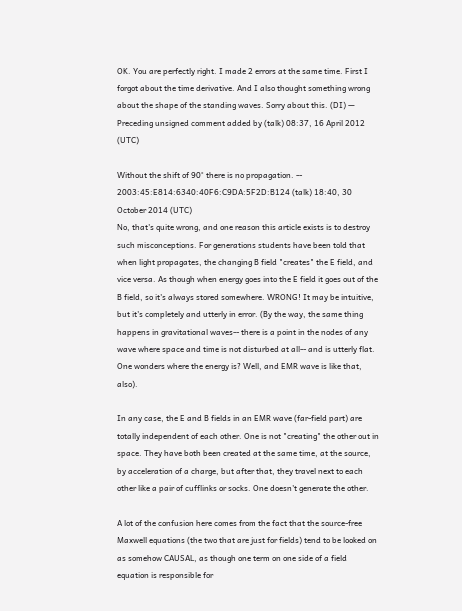OK. You are perfectly right. I made 2 errors at the same time. First I forgot about the time derivative. And I also thought something wrong about the shape of the standing waves. Sorry about this. (DI) — Preceding unsigned comment added by (talk) 08:37, 16 April 2012 (UTC)

Without the shift of 90° there is no propagation. -- 2003:45:E814:6340:40F6:C9DA:5F2D:B124 (talk) 18:40, 30 October 2014 (UTC)
No, that's quite wrong, and one reason this article exists is to destroy such misconceptions. For generations students have been told that when light propagates, the changing B field "creates" the E field, and vice versa. As though when energy goes into the E field it goes out of the B field, so it's always stored somewhere. WRONG! It may be intuitive, but it's completely and utterly in error. (By the way, the same thing happens in gravitational waves-- there is a point in the nodes of any wave where space and time is not disturbed at all-- and is utterly flat. One wonders where the energy is? Well, and EMR wave is like that, also).

In any case, the E and B fields in an EMR wave (far-field part) are totally independent of each other. One is not "creating" the other out in space. They have both been created at the same time, at the source, by acceleration of a charge, but after that, they travel next to each other like a pair of cufflinks or socks. One doesn't generate the other.

A lot of the confusion here comes from the fact that the source-free Maxwell equations (the two that are just for fields) tend to be looked on as somehow CAUSAL, as though one term on one side of a field equation is responsible for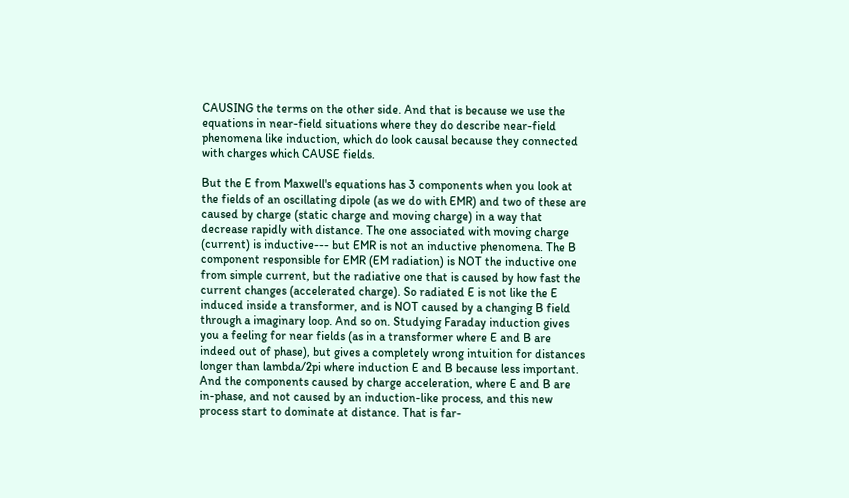CAUSING the terms on the other side. And that is because we use the equations in near-field situations where they do describe near-field phenomena like induction, which do look causal because they connected with charges which CAUSE fields.

But the E from Maxwell's equations has 3 components when you look at the fields of an oscillating dipole (as we do with EMR) and two of these are caused by charge (static charge and moving charge) in a way that decrease rapidly with distance. The one associated with moving charge (current) is inductive--- but EMR is not an inductive phenomena. The B component responsible for EMR (EM radiation) is NOT the inductive one from simple current, but the radiative one that is caused by how fast the current changes (accelerated charge). So radiated E is not like the E induced inside a transformer, and is NOT caused by a changing B field through a imaginary loop. And so on. Studying Faraday induction gives you a feeling for near fields (as in a transformer where E and B are indeed out of phase), but gives a completely wrong intuition for distances longer than lambda/2pi where induction E and B because less important. And the components caused by charge acceleration, where E and B are in-phase, and not caused by an induction-like process, and this new process start to dominate at distance. That is far-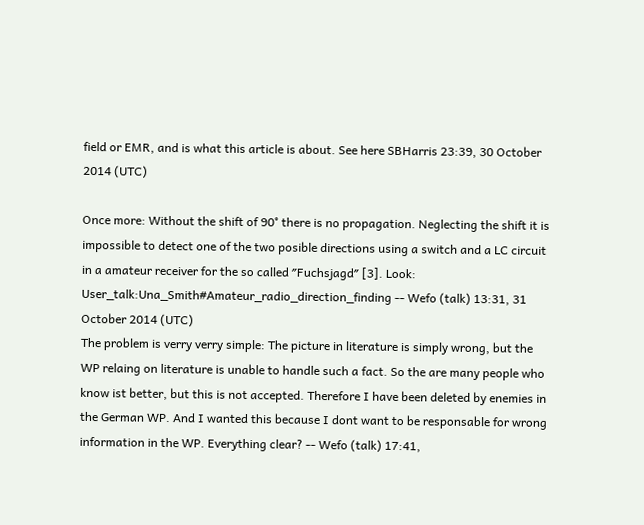field or EMR, and is what this article is about. See here SBHarris 23:39, 30 October 2014 (UTC)

Once more: Without the shift of 90° there is no propagation. Neglecting the shift it is impossible to detect one of the two posible directions using a switch and a LC circuit in a amateur receiver for the so called ″Fuchsjagd″ [3]. Look: User_talk:Una_Smith#Amateur_radio_direction_finding -- Wefo (talk) 13:31, 31 October 2014 (UTC)
The problem is verry verry simple: The picture in literature is simply wrong, but the WP relaing on literature is unable to handle such a fact. So the are many people who know ist better, but this is not accepted. Therefore I have been deleted by enemies in the German WP. And I wanted this because I dont want to be responsable for wrong information in the WP. Everything clear? -- Wefo (talk) 17:41,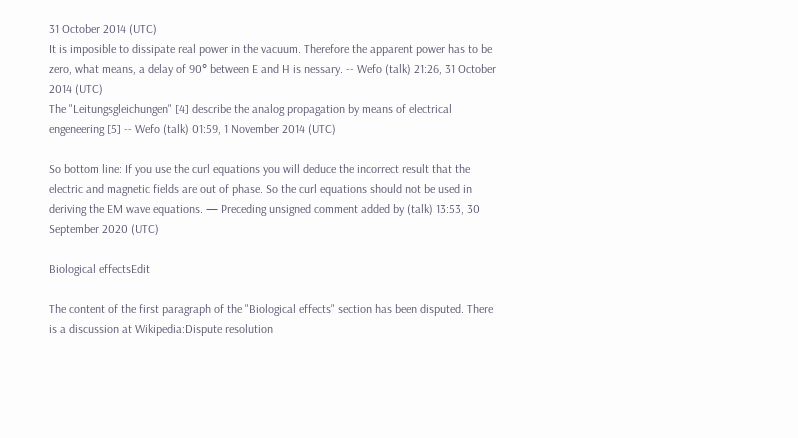31 October 2014 (UTC)
It is imposible to dissipate real power in the vacuum. Therefore the apparent power has to be zero, what means, a delay of 90° between E and H is nessary. -- Wefo (talk) 21:26, 31 October 2014 (UTC)
The "Leitungsgleichungen" [4] describe the analog propagation by means of electrical engeneering [5] -- Wefo (talk) 01:59, 1 November 2014 (UTC)

So bottom line: If you use the curl equations you will deduce the incorrect result that the electric and magnetic fields are out of phase. So the curl equations should not be used in deriving the EM wave equations. — Preceding unsigned comment added by (talk) 13:53, 30 September 2020 (UTC)

Biological effectsEdit

The content of the first paragraph of the "Biological effects" section has been disputed. There is a discussion at Wikipedia:Dispute resolution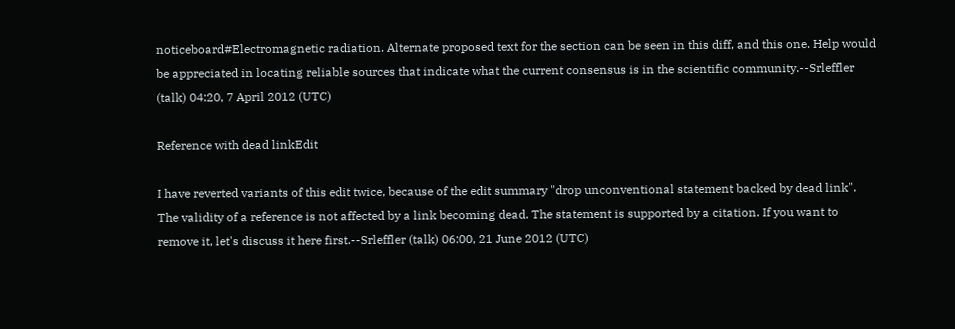noticeboard#Electromagnetic radiation. Alternate proposed text for the section can be seen in this diff, and this one. Help would be appreciated in locating reliable sources that indicate what the current consensus is in the scientific community.--Srleffler (talk) 04:20, 7 April 2012 (UTC)

Reference with dead linkEdit

I have reverted variants of this edit twice, because of the edit summary "drop unconventional statement backed by dead link". The validity of a reference is not affected by a link becoming dead. The statement is supported by a citation. If you want to remove it, let's discuss it here first.--Srleffler (talk) 06:00, 21 June 2012 (UTC)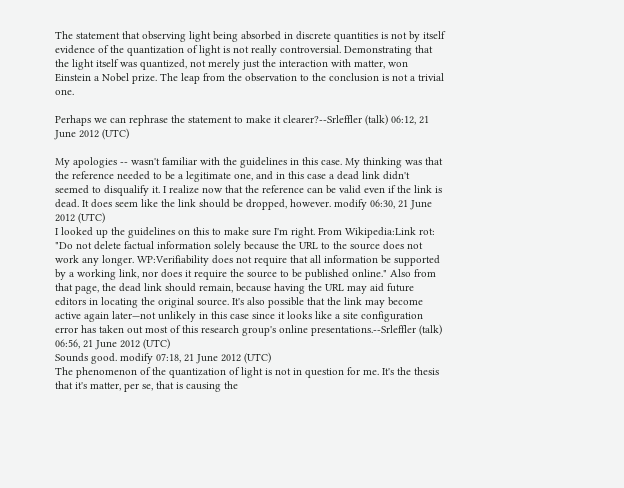The statement that observing light being absorbed in discrete quantities is not by itself evidence of the quantization of light is not really controversial. Demonstrating that the light itself was quantized, not merely just the interaction with matter, won Einstein a Nobel prize. The leap from the observation to the conclusion is not a trivial one.

Perhaps we can rephrase the statement to make it clearer?--Srleffler (talk) 06:12, 21 June 2012 (UTC)

My apologies -- wasn't familiar with the guidelines in this case. My thinking was that the reference needed to be a legitimate one, and in this case a dead link didn't seemed to disqualify it. I realize now that the reference can be valid even if the link is dead. It does seem like the link should be dropped, however. modify 06:30, 21 June 2012 (UTC)
I looked up the guidelines on this to make sure I'm right. From Wikipedia:Link rot: "Do not delete factual information solely because the URL to the source does not work any longer. WP:Verifiability does not require that all information be supported by a working link, nor does it require the source to be published online." Also from that page, the dead link should remain, because having the URL may aid future editors in locating the original source. It's also possible that the link may become active again later—not unlikely in this case since it looks like a site configuration error has taken out most of this research group's online presentations.--Srleffler (talk) 06:56, 21 June 2012 (UTC)
Sounds good. modify 07:18, 21 June 2012 (UTC)
The phenomenon of the quantization of light is not in question for me. It's the thesis that it's matter, per se, that is causing the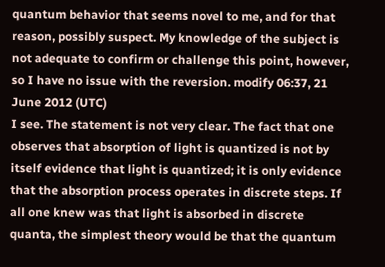quantum behavior that seems novel to me, and for that reason, possibly suspect. My knowledge of the subject is not adequate to confirm or challenge this point, however, so I have no issue with the reversion. modify 06:37, 21 June 2012 (UTC)
I see. The statement is not very clear. The fact that one observes that absorption of light is quantized is not by itself evidence that light is quantized; it is only evidence that the absorption process operates in discrete steps. If all one knew was that light is absorbed in discrete quanta, the simplest theory would be that the quantum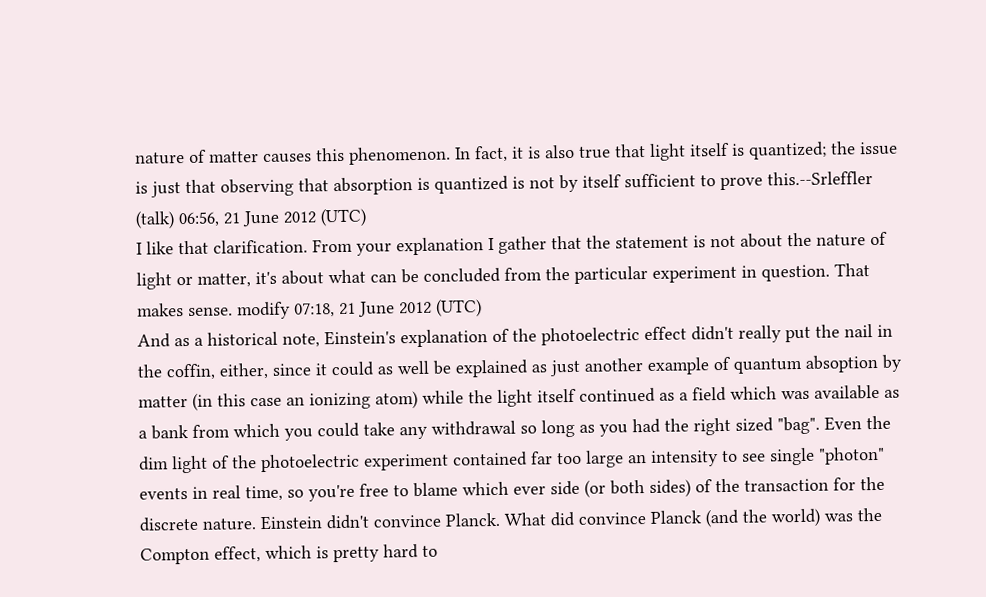nature of matter causes this phenomenon. In fact, it is also true that light itself is quantized; the issue is just that observing that absorption is quantized is not by itself sufficient to prove this.--Srleffler (talk) 06:56, 21 June 2012 (UTC)
I like that clarification. From your explanation I gather that the statement is not about the nature of light or matter, it's about what can be concluded from the particular experiment in question. That makes sense. modify 07:18, 21 June 2012 (UTC)
And as a historical note, Einstein's explanation of the photoelectric effect didn't really put the nail in the coffin, either, since it could as well be explained as just another example of quantum absoption by matter (in this case an ionizing atom) while the light itself continued as a field which was available as a bank from which you could take any withdrawal so long as you had the right sized "bag". Even the dim light of the photoelectric experiment contained far too large an intensity to see single "photon" events in real time, so you're free to blame which ever side (or both sides) of the transaction for the discrete nature. Einstein didn't convince Planck. What did convince Planck (and the world) was the Compton effect, which is pretty hard to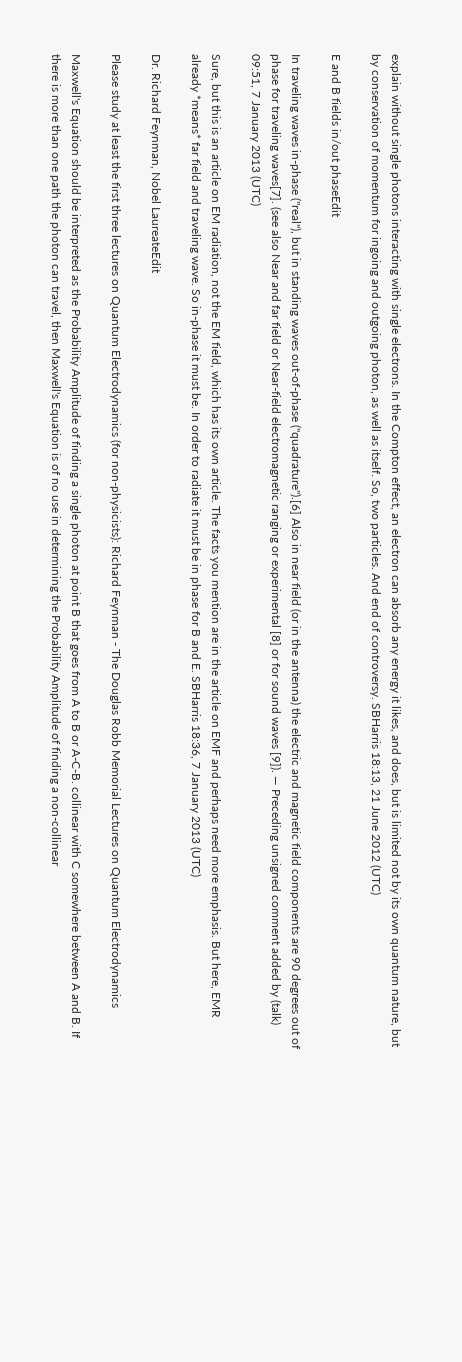explain without single photons interacting with single electrons. In the Compton effect, an electron can absorb any energy it likes, and does, but is limited not by its own quantum nature, but by conservation of momentum for ingoing and outgoing photon, as well as itself. So, two particles. And end of controversy. SBHarris 18:13, 21 June 2012 (UTC)

E and B fields in/out phaseEdit

In traveling waves in-phase ("real"), but in standing waves out-of-phase ("quadrature").[6] Also in near field (or in the antenna) the electric and magnetic field components are 90 degrees out of phase for traveling waves[7]. (see also Near and far field or Near-field electromagnetic ranging or experimental [8] or for sound waves [9]). — Preceding unsigned comment added by (talk) 09:51, 7 January 2013 (UTC)

Sure, but this is an article on EM radiation, not the EM field, which has its own article. The facts you mention are in the article on EMF and perhaps need more emphasis. But here, EMR already *means* far field and traveling wave. So in-phase it must be. In order to radiate it must be in phase for B and E. SBHarris 18:36, 7 January 2013 (UTC)

Dr. Richard Feynman, Nobel LaureateEdit

Please study at least the first three lectures on Quantum Electrodynamics (for non-physicists): Richard Feynman - The Douglas Robb Memorial Lectures on Quantum Electrodynamics

Maxwell's Equation should be interpreted as the Probability Amplitude of finding a single photon at point B that goes from A to B or A-C-B. collinear with C somewhere between A and B. If there is more than one path the photon can travel, then Maxwell's Equation is of no use in determining the Probability Amplitude of finding a non-collinear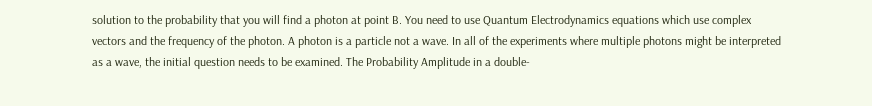solution to the probability that you will find a photon at point B. You need to use Quantum Electrodynamics equations which use complex vectors and the frequency of the photon. A photon is a particle not a wave. In all of the experiments where multiple photons might be interpreted as a wave, the initial question needs to be examined. The Probability Amplitude in a double-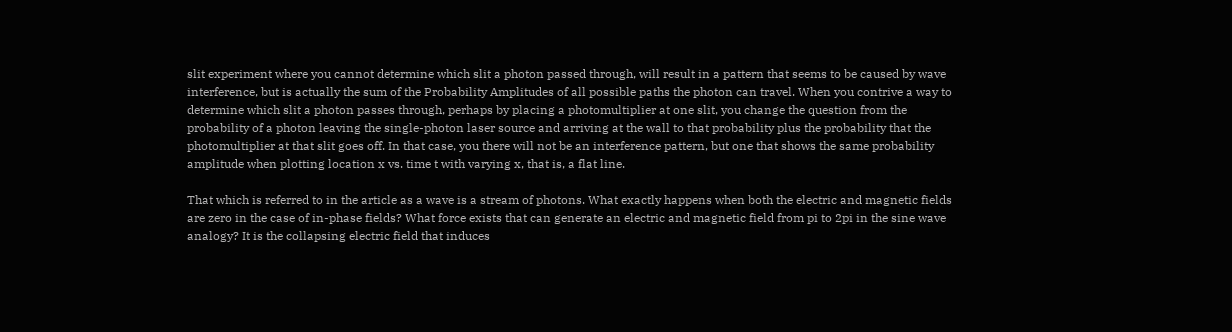slit experiment where you cannot determine which slit a photon passed through, will result in a pattern that seems to be caused by wave interference, but is actually the sum of the Probability Amplitudes of all possible paths the photon can travel. When you contrive a way to determine which slit a photon passes through, perhaps by placing a photomultiplier at one slit, you change the question from the probability of a photon leaving the single-photon laser source and arriving at the wall to that probability plus the probability that the photomultiplier at that slit goes off. In that case, you there will not be an interference pattern, but one that shows the same probability amplitude when plotting location x vs. time t with varying x, that is, a flat line.

That which is referred to in the article as a wave is a stream of photons. What exactly happens when both the electric and magnetic fields are zero in the case of in-phase fields? What force exists that can generate an electric and magnetic field from pi to 2pi in the sine wave analogy? It is the collapsing electric field that induces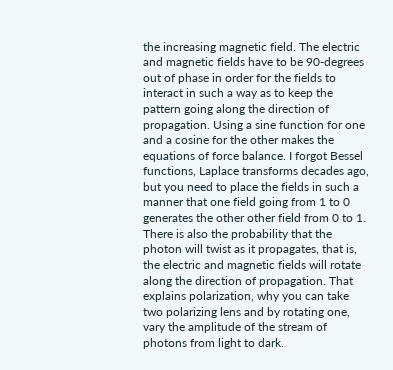the increasing magnetic field. The electric and magnetic fields have to be 90-degrees out of phase in order for the fields to interact in such a way as to keep the pattern going along the direction of propagation. Using a sine function for one and a cosine for the other makes the equations of force balance. I forgot Bessel functions, Laplace transforms decades ago, but you need to place the fields in such a manner that one field going from 1 to 0 generates the other other field from 0 to 1. There is also the probability that the photon will twist as it propagates, that is, the electric and magnetic fields will rotate along the direction of propagation. That explains polarization, why you can take two polarizing lens and by rotating one, vary the amplitude of the stream of photons from light to dark.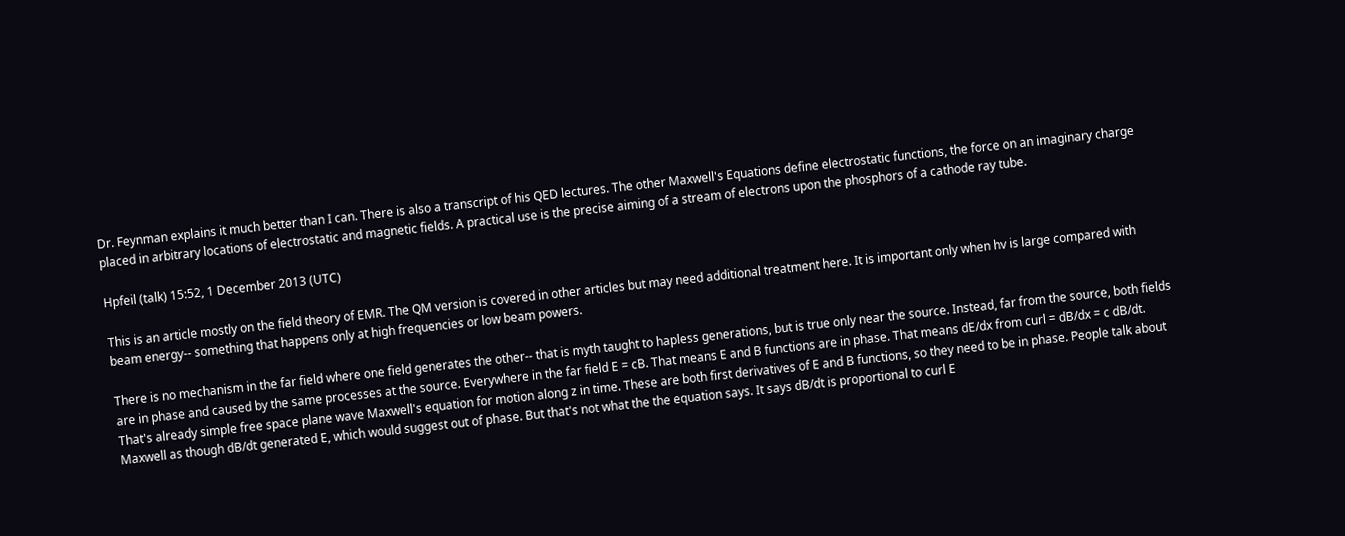Dr. Feynman explains it much better than I can. There is also a transcript of his QED lectures. The other Maxwell's Equations define electrostatic functions, the force on an imaginary charge placed in arbitrary locations of electrostatic and magnetic fields. A practical use is the precise aiming of a stream of electrons upon the phosphors of a cathode ray tube.

Hpfeil (talk) 15:52, 1 December 2013 (UTC)

This is an article mostly on the field theory of EMR. The QM version is covered in other articles but may need additional treatment here. It is important only when hv is large compared with beam energy-- something that happens only at high frequencies or low beam powers.

There is no mechanism in the far field where one field generates the other-- that is myth taught to hapless generations, but is true only near the source. Instead, far from the source, both fields are in phase and caused by the same processes at the source. Everywhere in the far field E = cB. That means E and B functions are in phase. That means dE/dx from curl = dB/dx = c dB/dt. That's already simple free space plane wave Maxwell's equation for motion along z in time. These are both first derivatives of E and B functions, so they need to be in phase. People talk about Maxwell as though dB/dt generated E, which would suggest out of phase. But that's not what the the equation says. It says dB/dt is proportional to curl E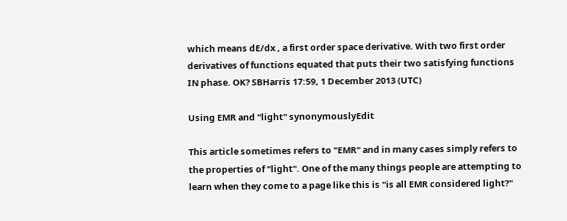which means dE/dx , a first order space derivative. With two first order derivatives of functions equated that puts their two satisfying functions IN phase. OK? SBHarris 17:59, 1 December 2013 (UTC)

Using EMR and "light" synonymouslyEdit

This article sometimes refers to "EMR" and in many cases simply refers to the properties of "light". One of the many things people are attempting to learn when they come to a page like this is "is all EMR considered light?"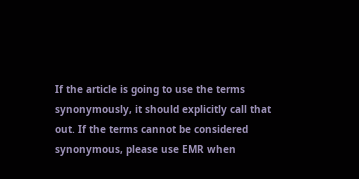If the article is going to use the terms synonymously, it should explicitly call that out. If the terms cannot be considered synonymous, please use EMR when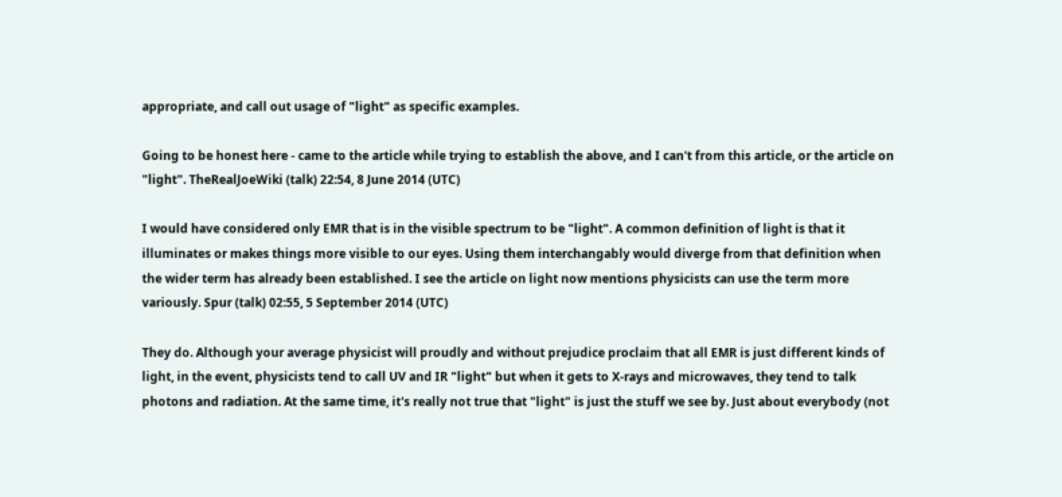appropriate, and call out usage of "light" as specific examples.

Going to be honest here - came to the article while trying to establish the above, and I can't from this article, or the article on "light". TheRealJoeWiki (talk) 22:54, 8 June 2014 (UTC)

I would have considered only EMR that is in the visible spectrum to be "light". A common definition of light is that it illuminates or makes things more visible to our eyes. Using them interchangably would diverge from that definition when the wider term has already been established. I see the article on light now mentions physicists can use the term more variously. Spur (talk) 02:55, 5 September 2014 (UTC)

They do. Although your average physicist will proudly and without prejudice proclaim that all EMR is just different kinds of light, in the event, physicists tend to call UV and IR "light" but when it gets to X-rays and microwaves, they tend to talk photons and radiation. At the same time, it's really not true that "light" is just the stuff we see by. Just about everybody (not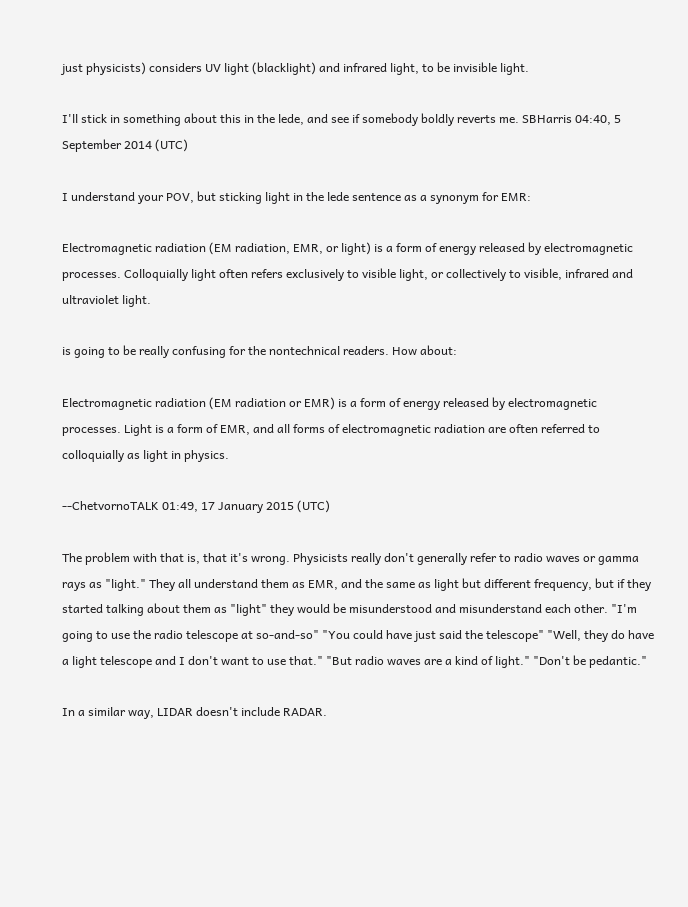just physicists) considers UV light (blacklight) and infrared light, to be invisible light.

I'll stick in something about this in the lede, and see if somebody boldly reverts me. SBHarris 04:40, 5 September 2014 (UTC)

I understand your POV, but sticking light in the lede sentence as a synonym for EMR:

Electromagnetic radiation (EM radiation, EMR, or light) is a form of energy released by electromagnetic processes. Colloquially light often refers exclusively to visible light, or collectively to visible, infrared and ultraviolet light.

is going to be really confusing for the nontechnical readers. How about:

Electromagnetic radiation (EM radiation or EMR) is a form of energy released by electromagnetic processes. Light is a form of EMR, and all forms of electromagnetic radiation are often referred to colloquially as light in physics.

--ChetvornoTALK 01:49, 17 January 2015 (UTC)

The problem with that is, that it's wrong. Physicists really don't generally refer to radio waves or gamma rays as "light." They all understand them as EMR, and the same as light but different frequency, but if they started talking about them as "light" they would be misunderstood and misunderstand each other. "I'm going to use the radio telescope at so-and-so" "You could have just said the telescope" "Well, they do have a light telescope and I don't want to use that." "But radio waves are a kind of light." "Don't be pedantic."

In a similar way, LIDAR doesn't include RADAR.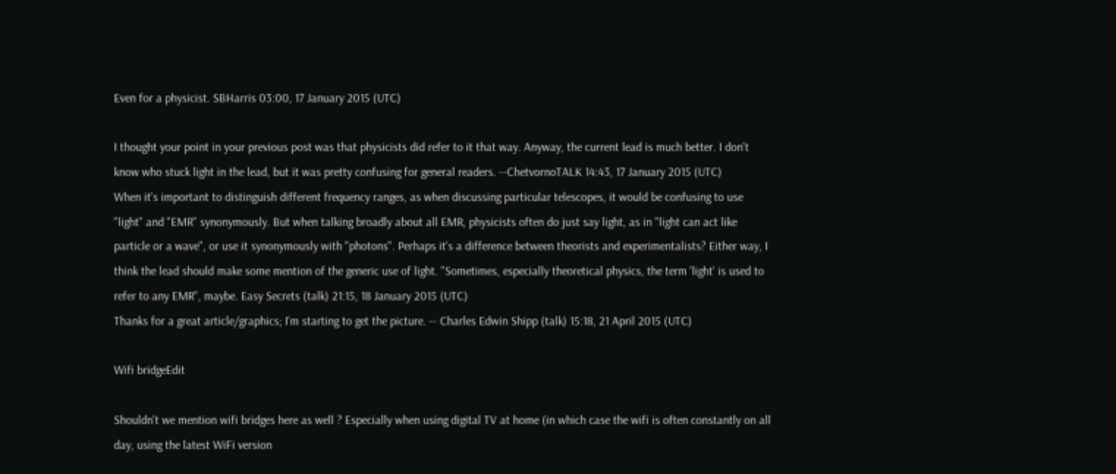Even for a physicist. SBHarris 03:00, 17 January 2015 (UTC)

I thought your point in your previous post was that physicists did refer to it that way. Anyway, the current lead is much better. I don't know who stuck light in the lead, but it was pretty confusing for general readers. --ChetvornoTALK 14:43, 17 January 2015 (UTC)
When it's important to distinguish different frequency ranges, as when discussing particular telescopes, it would be confusing to use "light" and "EMR" synonymously. But when talking broadly about all EMR, physicists often do just say light, as in "light can act like particle or a wave", or use it synonymously with "photons". Perhaps it's a difference between theorists and experimentalists? Either way, I think the lead should make some mention of the generic use of light. "Sometimes, especially theoretical physics, the term 'light' is used to refer to any EMR", maybe. Easy Secrets (talk) 21:15, 18 January 2015 (UTC)
Thanks for a great article/graphics; I'm starting to get the picture. -- Charles Edwin Shipp (talk) 15:18, 21 April 2015 (UTC)

Wifi bridgeEdit

Shouldn't we mention wifi bridges here as well ? Especially when using digital TV at home (in which case the wifi is often constantly on all day, using the latest WiFi version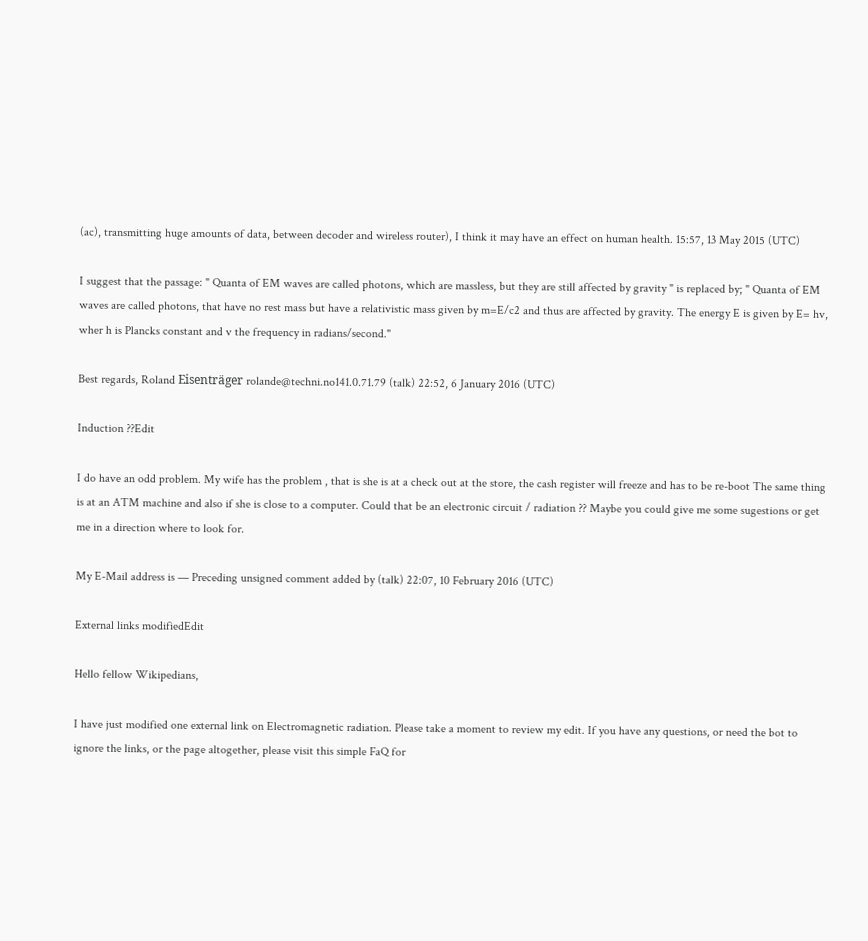(ac), transmitting huge amounts of data, between decoder and wireless router), I think it may have an effect on human health. 15:57, 13 May 2015 (UTC)

I suggest that the passage: " Quanta of EM waves are called photons, which are massless, but they are still affected by gravity " is replaced by; " Quanta of EM waves are called photons, that have no rest mass but have a relativistic mass given by m=E/c2 and thus are affected by gravity. The energy E is given by E= hv, wher h is Plancks constant and v the frequency in radians/second."

Best regards, Roland Eisenträger rolande@techni.no141.0.71.79 (talk) 22:52, 6 January 2016 (UTC)

Induction ??Edit

I do have an odd problem. My wife has the problem , that is she is at a check out at the store, the cash register will freeze and has to be re-boot The same thing is at an ATM machine and also if she is close to a computer. Could that be an electronic circuit / radiation ?? Maybe you could give me some sugestions or get me in a direction where to look for.

My E-Mail address is — Preceding unsigned comment added by (talk) 22:07, 10 February 2016 (UTC)

External links modifiedEdit

Hello fellow Wikipedians,

I have just modified one external link on Electromagnetic radiation. Please take a moment to review my edit. If you have any questions, or need the bot to ignore the links, or the page altogether, please visit this simple FaQ for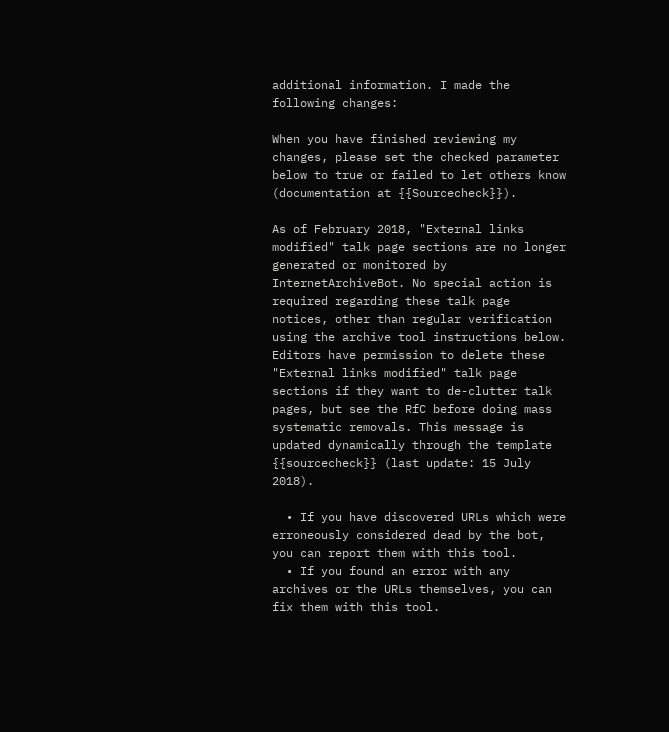additional information. I made the following changes:

When you have finished reviewing my changes, please set the checked parameter below to true or failed to let others know (documentation at {{Sourcecheck}}).

As of February 2018, "External links modified" talk page sections are no longer generated or monitored by InternetArchiveBot. No special action is required regarding these talk page notices, other than regular verification using the archive tool instructions below. Editors have permission to delete these "External links modified" talk page sections if they want to de-clutter talk pages, but see the RfC before doing mass systematic removals. This message is updated dynamically through the template {{sourcecheck}} (last update: 15 July 2018).

  • If you have discovered URLs which were erroneously considered dead by the bot, you can report them with this tool.
  • If you found an error with any archives or the URLs themselves, you can fix them with this tool.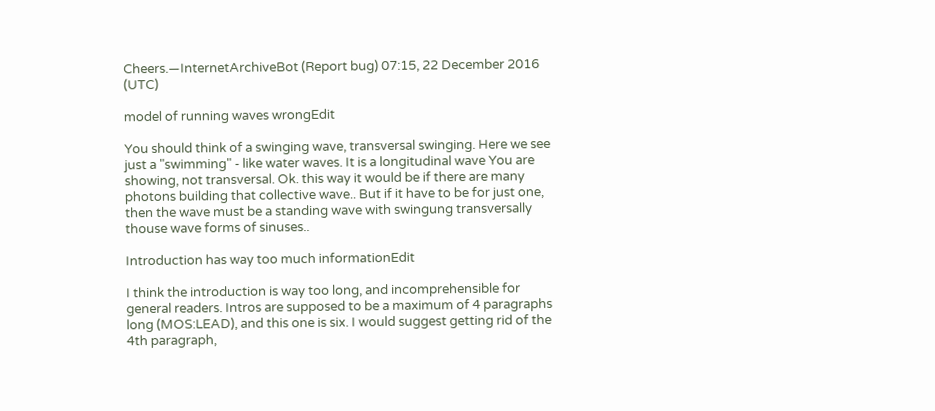Cheers.—InternetArchiveBot (Report bug) 07:15, 22 December 2016 (UTC)

model of running waves wrongEdit

You should think of a swinging wave, transversal swinging. Here we see just a "swimming" - like water waves. It is a longitudinal wave You are showing, not transversal. Ok. this way it would be if there are many photons building that collective wave.. But if it have to be for just one, then the wave must be a standing wave with swingung transversally thouse wave forms of sinuses..

Introduction has way too much informationEdit

I think the introduction is way too long, and incomprehensible for general readers. Intros are supposed to be a maximum of 4 paragraphs long (MOS:LEAD), and this one is six. I would suggest getting rid of the 4th paragraph,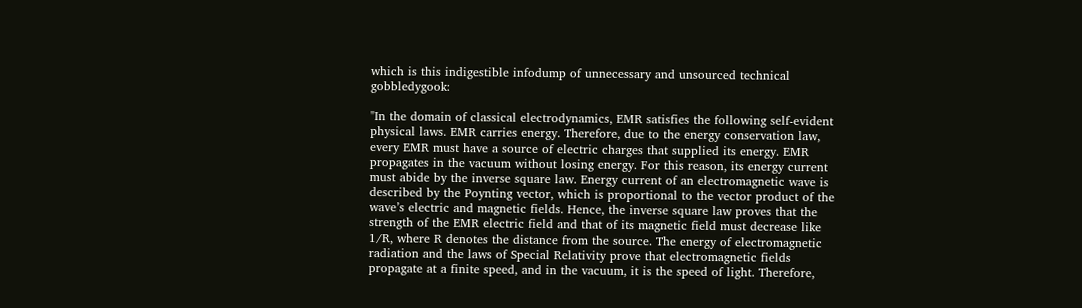which is this indigestible infodump of unnecessary and unsourced technical gobbledygook:

"In the domain of classical electrodynamics, EMR satisfies the following self-evident physical laws. EMR carries energy. Therefore, due to the energy conservation law, every EMR must have a source of electric charges that supplied its energy. EMR propagates in the vacuum without losing energy. For this reason, its energy current must abide by the inverse square law. Energy current of an electromagnetic wave is described by the Poynting vector, which is proportional to the vector product of the wave’s electric and magnetic fields. Hence, the inverse square law proves that the strength of the EMR electric field and that of its magnetic field must decrease like 1/R, where R denotes the distance from the source. The energy of electromagnetic radiation and the laws of Special Relativity prove that electromagnetic fields propagate at a finite speed, and in the vacuum, it is the speed of light. Therefore,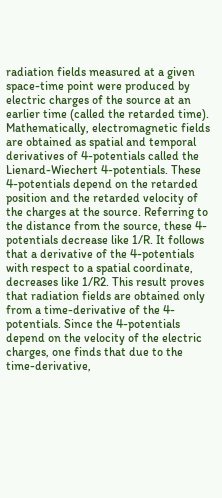radiation fields measured at a given space-time point were produced by electric charges of the source at an earlier time (called the retarded time). Mathematically, electromagnetic fields are obtained as spatial and temporal derivatives of 4-potentials called the Lienard-Wiechert 4-potentials. These 4-potentials depend on the retarded position and the retarded velocity of the charges at the source. Referring to the distance from the source, these 4-potentials decrease like 1/R. It follows that a derivative of the 4-potentials with respect to a spatial coordinate, decreases like 1/R2. This result proves that radiation fields are obtained only from a time-derivative of the 4-potentials. Since the 4-potentials depend on the velocity of the electric charges, one finds that due to the time-derivative,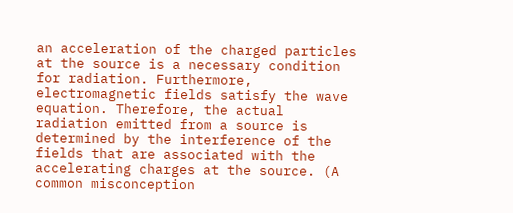an acceleration of the charged particles at the source is a necessary condition for radiation. Furthermore, electromagnetic fields satisfy the wave equation. Therefore, the actual radiation emitted from a source is determined by the interference of the fields that are associated with the accelerating charges at the source. (A common misconception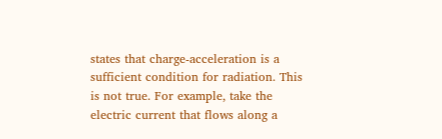states that charge-acceleration is a sufficient condition for radiation. This is not true. For example, take the electric current that flows along a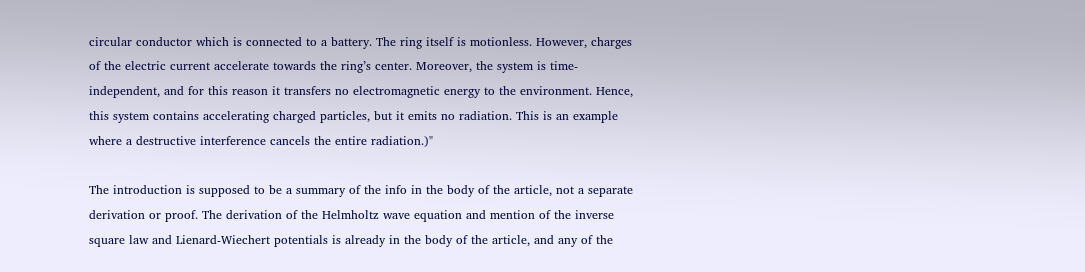circular conductor which is connected to a battery. The ring itself is motionless. However, charges of the electric current accelerate towards the ring’s center. Moreover, the system is time-independent, and for this reason it transfers no electromagnetic energy to the environment. Hence, this system contains accelerating charged particles, but it emits no radiation. This is an example where a destructive interference cancels the entire radiation.)"

The introduction is supposed to be a summary of the info in the body of the article, not a separate derivation or proof. The derivation of the Helmholtz wave equation and mention of the inverse square law and Lienard-Wiechert potentials is already in the body of the article, and any of the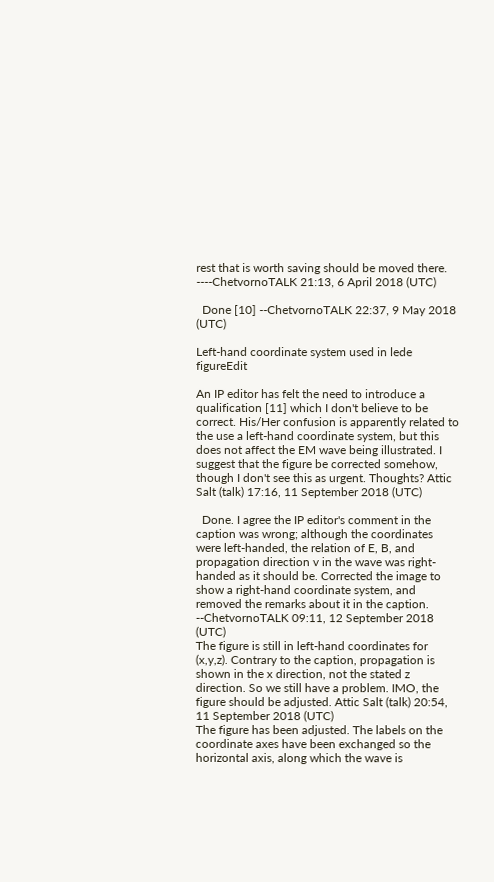rest that is worth saving should be moved there. ----ChetvornoTALK 21:13, 6 April 2018 (UTC)

  Done [10] --ChetvornoTALK 22:37, 9 May 2018 (UTC)

Left-hand coordinate system used in lede figureEdit

An IP editor has felt the need to introduce a qualification [11] which I don't believe to be correct. His/Her confusion is apparently related to the use a left-hand coordinate system, but this does not affect the EM wave being illustrated. I suggest that the figure be corrected somehow, though I don't see this as urgent. Thoughts? Attic Salt (talk) 17:16, 11 September 2018 (UTC)

  Done. I agree the IP editor's comment in the caption was wrong; although the coordinates were left-handed, the relation of E, B, and propagation direction v in the wave was right-handed as it should be. Corrected the image to show a right-hand coordinate system, and removed the remarks about it in the caption. --ChetvornoTALK 09:11, 12 September 2018 (UTC)
The figure is still in left-hand coordinates for (x,y,z). Contrary to the caption, propagation is shown in the x direction, not the stated z direction. So we still have a problem. IMO, the figure should be adjusted. Attic Salt (talk) 20:54, 11 September 2018 (UTC)
The figure has been adjusted. The labels on the coordinate axes have been exchanged so the horizontal axis, along which the wave is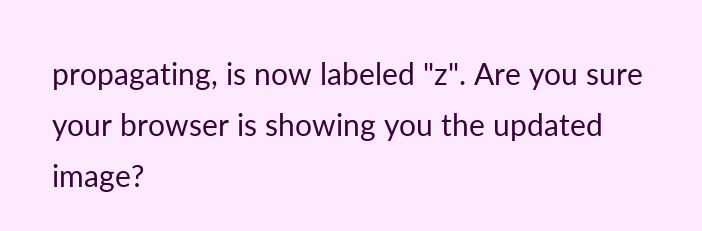propagating, is now labeled "z". Are you sure your browser is showing you the updated image?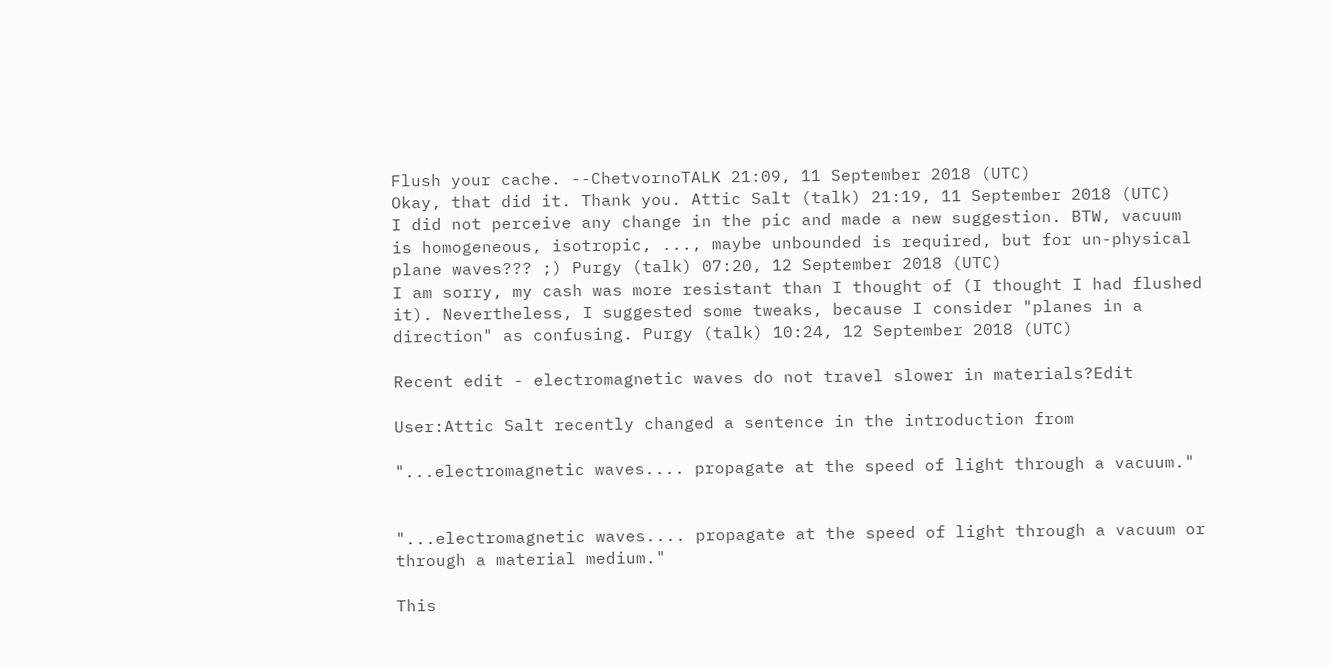Flush your cache. --ChetvornoTALK 21:09, 11 September 2018 (UTC)
Okay, that did it. Thank you. Attic Salt (talk) 21:19, 11 September 2018 (UTC)
I did not perceive any change in the pic and made a new suggestion. BTW, vacuum is homogeneous, isotropic, ..., maybe unbounded is required, but for un-physical plane waves??? ;) Purgy (talk) 07:20, 12 September 2018 (UTC)
I am sorry, my cash was more resistant than I thought of (I thought I had flushed it). Nevertheless, I suggested some tweaks, because I consider "planes in a direction" as confusing. Purgy (talk) 10:24, 12 September 2018 (UTC)

Recent edit - electromagnetic waves do not travel slower in materials?Edit

User:Attic Salt recently changed a sentence in the introduction from

"...electromagnetic waves.... propagate at the speed of light through a vacuum."


"...electromagnetic waves.... propagate at the speed of light through a vacuum or through a material medium."

This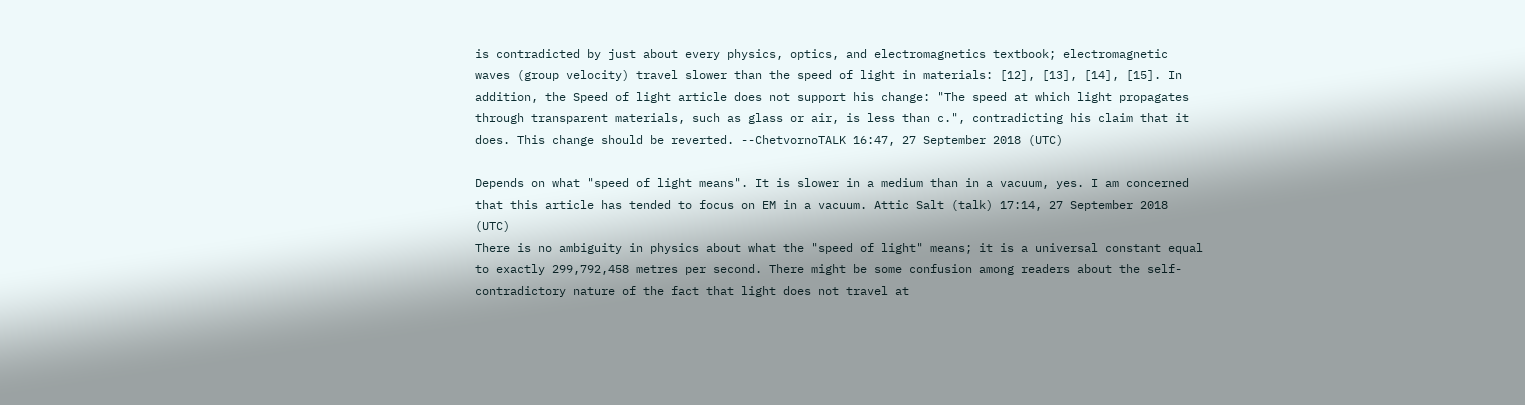is contradicted by just about every physics, optics, and electromagnetics textbook; electromagnetic waves (group velocity) travel slower than the speed of light in materials: [12], [13], [14], [15]. In addition, the Speed of light article does not support his change: "The speed at which light propagates through transparent materials, such as glass or air, is less than c.", contradicting his claim that it does. This change should be reverted. --ChetvornoTALK 16:47, 27 September 2018 (UTC)

Depends on what "speed of light means". It is slower in a medium than in a vacuum, yes. I am concerned that this article has tended to focus on EM in a vacuum. Attic Salt (talk) 17:14, 27 September 2018 (UTC)
There is no ambiguity in physics about what the "speed of light" means; it is a universal constant equal to exactly 299,792,458 metres per second. There might be some confusion among readers about the self-contradictory nature of the fact that light does not travel at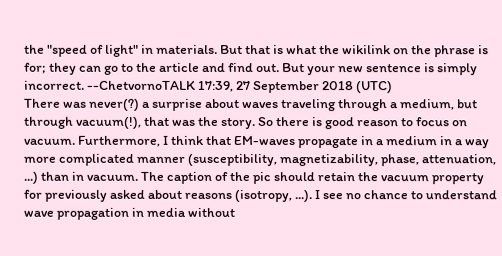the "speed of light" in materials. But that is what the wikilink on the phrase is for; they can go to the article and find out. But your new sentence is simply incorrect. --ChetvornoTALK 17:39, 27 September 2018 (UTC)
There was never(?) a surprise about waves traveling through a medium, but through vacuum(!), that was the story. So there is good reason to focus on vacuum. Furthermore, I think that EM-waves propagate in a medium in a way more complicated manner (susceptibility, magnetizability, phase, attenuation, ...) than in vacuum. The caption of the pic should retain the vacuum property for previously asked about reasons (isotropy, ...). I see no chance to understand wave propagation in media without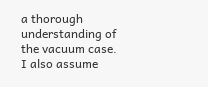a thorough understanding of the vacuum case. I also assume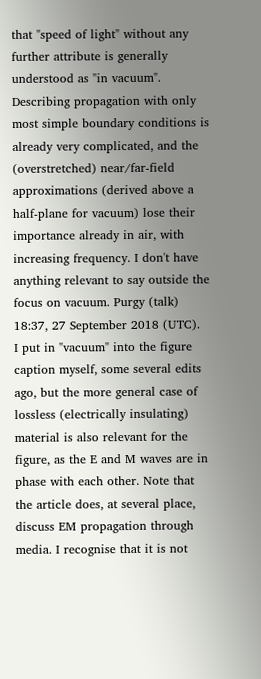that "speed of light" without any further attribute is generally understood as "in vacuum". Describing propagation with only most simple boundary conditions is already very complicated, and the (overstretched) near/far-field approximations (derived above a half-plane for vacuum) lose their importance already in air, with increasing frequency. I don't have anything relevant to say outside the focus on vacuum. Purgy (talk) 18:37, 27 September 2018 (UTC).
I put in "vacuum" into the figure caption myself, some several edits ago, but the more general case of lossless (electrically insulating) material is also relevant for the figure, as the E and M waves are in phase with each other. Note that the article does, at several place, discuss EM propagation through media. I recognise that it is not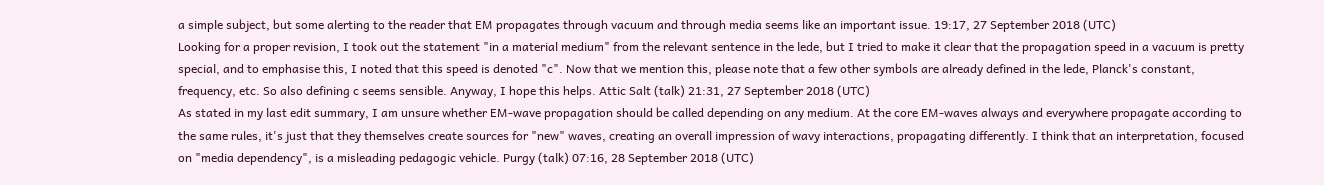a simple subject, but some alerting to the reader that EM propagates through vacuum and through media seems like an important issue. 19:17, 27 September 2018 (UTC)
Looking for a proper revision, I took out the statement "in a material medium" from the relevant sentence in the lede, but I tried to make it clear that the propagation speed in a vacuum is pretty special, and to emphasise this, I noted that this speed is denoted "c". Now that we mention this, please note that a few other symbols are already defined in the lede, Planck's constant, frequency, etc. So also defining c seems sensible. Anyway, I hope this helps. Attic Salt (talk) 21:31, 27 September 2018 (UTC)
As stated in my last edit summary, I am unsure whether EM-wave propagation should be called depending on any medium. At the core EM-waves always and everywhere propagate according to the same rules, it's just that they themselves create sources for "new" waves, creating an overall impression of wavy interactions, propagating differently. I think that an interpretation, focused on "media dependency", is a misleading pedagogic vehicle. Purgy (talk) 07:16, 28 September 2018 (UTC)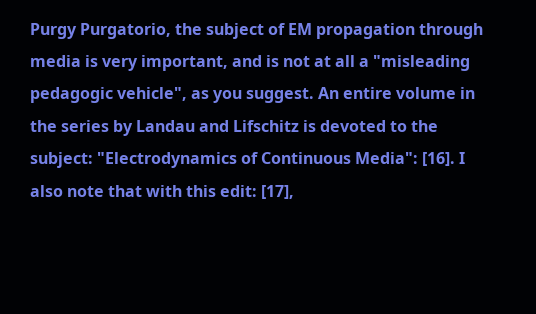Purgy Purgatorio, the subject of EM propagation through media is very important, and is not at all a "misleading pedagogic vehicle", as you suggest. An entire volume in the series by Landau and Lifschitz is devoted to the subject: "Electrodynamics of Continuous Media": [16]. I also note that with this edit: [17],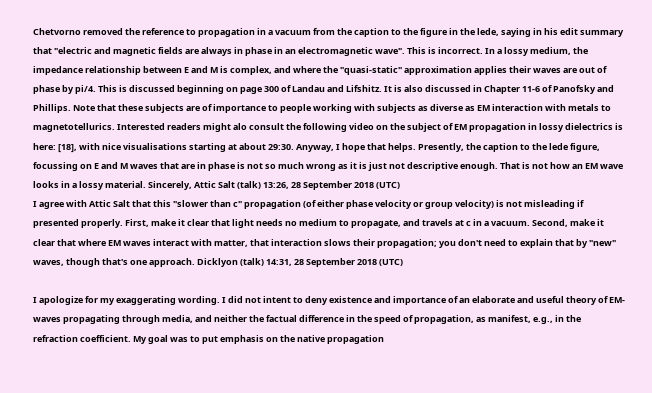Chetvorno removed the reference to propagation in a vacuum from the caption to the figure in the lede, saying in his edit summary that "electric and magnetic fields are always in phase in an electromagnetic wave". This is incorrect. In a lossy medium, the impedance relationship between E and M is complex, and where the "quasi-static" approximation applies their waves are out of phase by pi/4. This is discussed beginning on page 300 of Landau and Lifshitz. It is also discussed in Chapter 11-6 of Panofsky and Phillips. Note that these subjects are of importance to people working with subjects as diverse as EM interaction with metals to magnetotellurics. Interested readers might alo consult the following video on the subject of EM propagation in lossy dielectrics is here: [18], with nice visualisations starting at about 29:30. Anyway, I hope that helps. Presently, the caption to the lede figure, focussing on E and M waves that are in phase is not so much wrong as it is just not descriptive enough. That is not how an EM wave looks in a lossy material. Sincerely, Attic Salt (talk) 13:26, 28 September 2018 (UTC)
I agree with Attic Salt that this "slower than c" propagation (of either phase velocity or group velocity) is not misleading if presented properly. First, make it clear that light needs no medium to propagate, and travels at c in a vacuum. Second, make it clear that where EM waves interact with matter, that interaction slows their propagation; you don't need to explain that by "new" waves, though that's one approach. Dicklyon (talk) 14:31, 28 September 2018 (UTC)

I apologize for my exaggerating wording. I did not intent to deny existence and importance of an elaborate and useful theory of EM-waves propagating through media, and neither the factual difference in the speed of propagation, as manifest, e.g., in the refraction coefficient. My goal was to put emphasis on the native propagation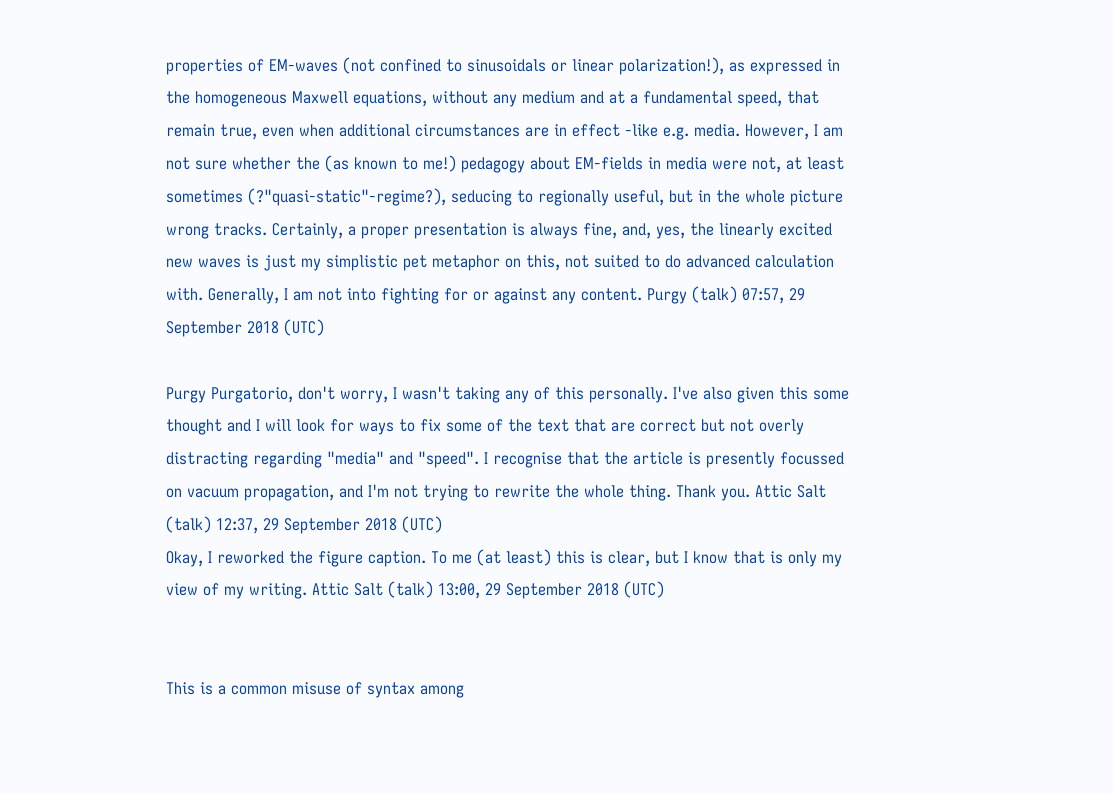properties of EM-waves (not confined to sinusoidals or linear polarization!), as expressed in the homogeneous Maxwell equations, without any medium and at a fundamental speed, that remain true, even when additional circumstances are in effect -like e.g. media. However, I am not sure whether the (as known to me!) pedagogy about EM-fields in media were not, at least sometimes (?"quasi-static"-regime?), seducing to regionally useful, but in the whole picture wrong tracks. Certainly, a proper presentation is always fine, and, yes, the linearly excited new waves is just my simplistic pet metaphor on this, not suited to do advanced calculation with. Generally, I am not into fighting for or against any content. Purgy (talk) 07:57, 29 September 2018 (UTC)

Purgy Purgatorio, don't worry, I wasn't taking any of this personally. I've also given this some thought and I will look for ways to fix some of the text that are correct but not overly distracting regarding "media" and "speed". I recognise that the article is presently focussed on vacuum propagation, and I'm not trying to rewrite the whole thing. Thank you. Attic Salt (talk) 12:37, 29 September 2018 (UTC)
Okay, I reworked the figure caption. To me (at least) this is clear, but I know that is only my view of my writing. Attic Salt (talk) 13:00, 29 September 2018 (UTC)


This is a common misuse of syntax among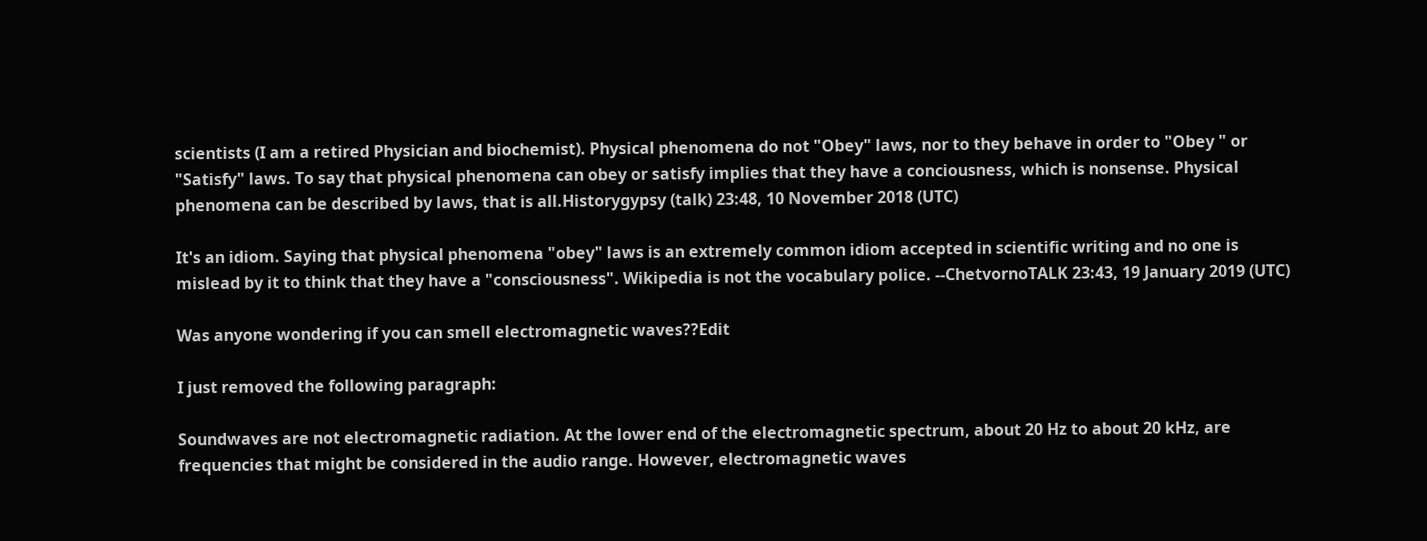scientists (I am a retired Physician and biochemist). Physical phenomena do not "Obey" laws, nor to they behave in order to "Obey " or "Satisfy" laws. To say that physical phenomena can obey or satisfy implies that they have a conciousness, which is nonsense. Physical phenomena can be described by laws, that is all.Historygypsy (talk) 23:48, 10 November 2018 (UTC)

It's an idiom. Saying that physical phenomena "obey" laws is an extremely common idiom accepted in scientific writing and no one is mislead by it to think that they have a "consciousness". Wikipedia is not the vocabulary police. --ChetvornoTALK 23:43, 19 January 2019 (UTC)

Was anyone wondering if you can smell electromagnetic waves??Edit

I just removed the following paragraph:

Soundwaves are not electromagnetic radiation. At the lower end of the electromagnetic spectrum, about 20 Hz to about 20 kHz, are frequencies that might be considered in the audio range. However, electromagnetic waves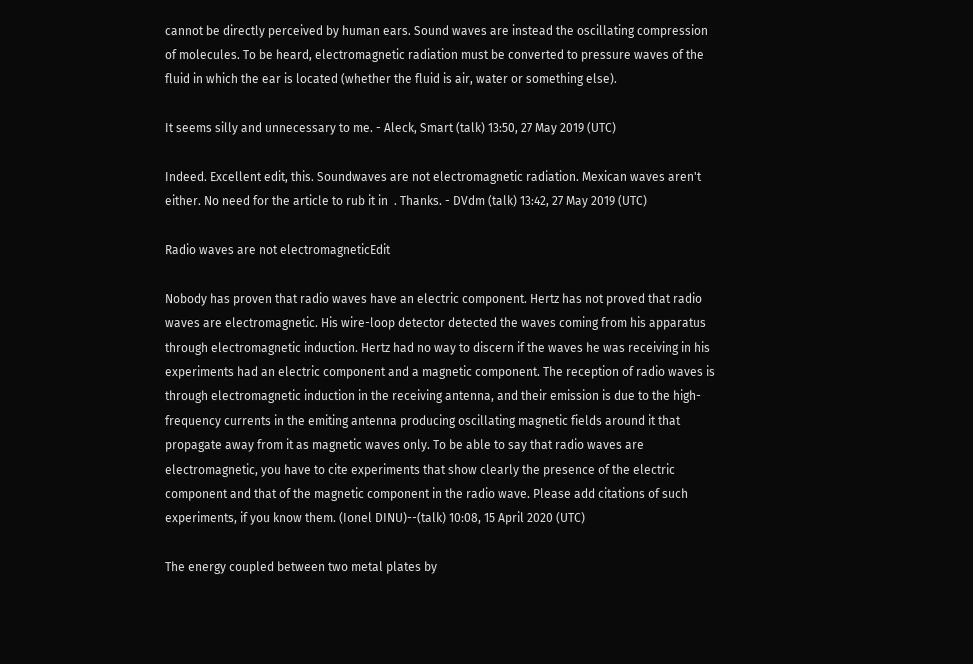cannot be directly perceived by human ears. Sound waves are instead the oscillating compression of molecules. To be heard, electromagnetic radiation must be converted to pressure waves of the fluid in which the ear is located (whether the fluid is air, water or something else).

It seems silly and unnecessary to me. - Aleck, Smart (talk) 13:50, 27 May 2019 (UTC)

Indeed. Excellent edit, this. Soundwaves are not electromagnetic radiation. Mexican waves aren't either. No need for the article to rub it in  . Thanks. - DVdm (talk) 13:42, 27 May 2019 (UTC)

Radio waves are not electromagneticEdit

Nobody has proven that radio waves have an electric component. Hertz has not proved that radio waves are electromagnetic. His wire-loop detector detected the waves coming from his apparatus through electromagnetic induction. Hertz had no way to discern if the waves he was receiving in his experiments had an electric component and a magnetic component. The reception of radio waves is through electromagnetic induction in the receiving antenna, and their emission is due to the high-frequency currents in the emiting antenna producing oscillating magnetic fields around it that propagate away from it as magnetic waves only. To be able to say that radio waves are electromagnetic, you have to cite experiments that show clearly the presence of the electric component and that of the magnetic component in the radio wave. Please add citations of such experiments, if you know them. (Ionel DINU)--(talk) 10:08, 15 April 2020 (UTC)

The energy coupled between two metal plates by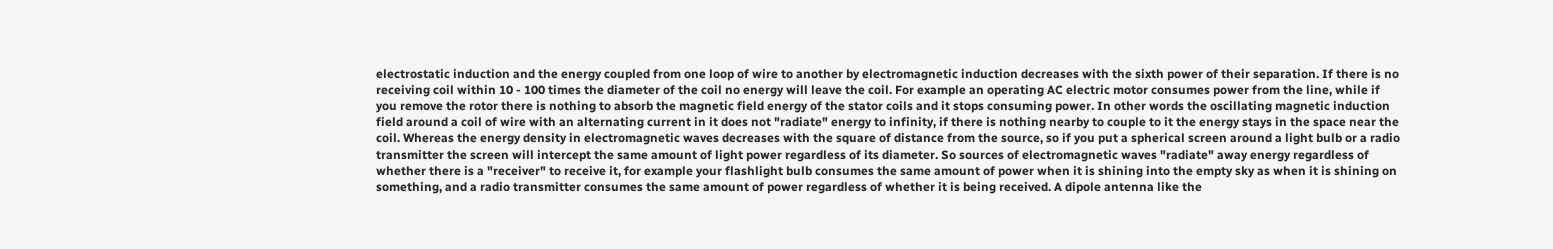electrostatic induction and the energy coupled from one loop of wire to another by electromagnetic induction decreases with the sixth power of their separation. If there is no receiving coil within 10 - 100 times the diameter of the coil no energy will leave the coil. For example an operating AC electric motor consumes power from the line, while if you remove the rotor there is nothing to absorb the magnetic field energy of the stator coils and it stops consuming power. In other words the oscillating magnetic induction field around a coil of wire with an alternating current in it does not "radiate" energy to infinity, if there is nothing nearby to couple to it the energy stays in the space near the coil. Whereas the energy density in electromagnetic waves decreases with the square of distance from the source, so if you put a spherical screen around a light bulb or a radio transmitter the screen will intercept the same amount of light power regardless of its diameter. So sources of electromagnetic waves "radiate" away energy regardless of whether there is a "receiver" to receive it, for example your flashlight bulb consumes the same amount of power when it is shining into the empty sky as when it is shining on something, and a radio transmitter consumes the same amount of power regardless of whether it is being received. A dipole antenna like the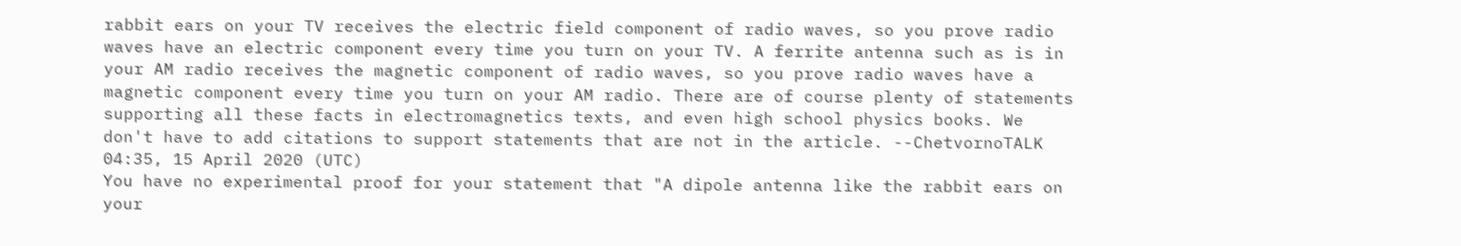rabbit ears on your TV receives the electric field component of radio waves, so you prove radio waves have an electric component every time you turn on your TV. A ferrite antenna such as is in your AM radio receives the magnetic component of radio waves, so you prove radio waves have a magnetic component every time you turn on your AM radio. There are of course plenty of statements supporting all these facts in electromagnetics texts, and even high school physics books. We don't have to add citations to support statements that are not in the article. --ChetvornoTALK 04:35, 15 April 2020 (UTC)
You have no experimental proof for your statement that "A dipole antenna like the rabbit ears on your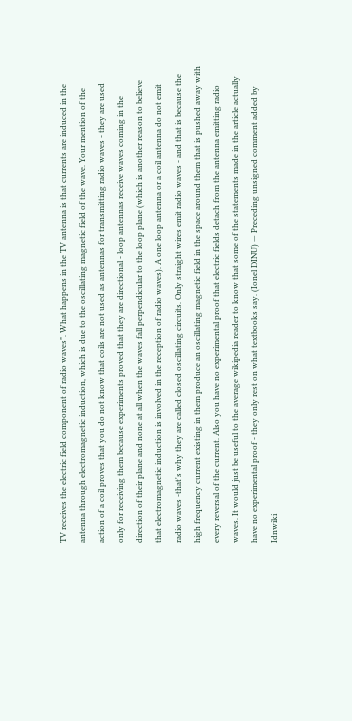TV receives the electric field component of radio waves". What happens in the TV antenna is that currents are induced in the antenna through electromagnetic induction, which is due to the oscillating magnetic field of the wave. Your mention of the action of a coil proves that you do not know that coils are not used as antennas for transmitting radio waves - they are used only for receiving them because experiments proved that they are directional - loop antennas receive waves coming in the direction of their plane and none at all when the waves fall perpendicular to the loop plane (which is another reason to believe that electromagnetic induction is involved in the reception of radio waves). A one loop antenna or a coil antenna do not emit radio waves -that's why they are called closed oscillating circuits. Only straight wires emit radio waves - and that is because the high frequency current existing in them produce an oscillating magnetic field in the space around them that is pushed away with every reversal of the current. Also you have no experimental proof that electric fields detach from the antenna emitting radio waves. It would just be useful to the average wikipedia reader to know that some of the statements made in the article actually have no experimental proof - they only rest on what textbooks say. (Ionel DINU) — Preceding unsigned comment added by Idnwiki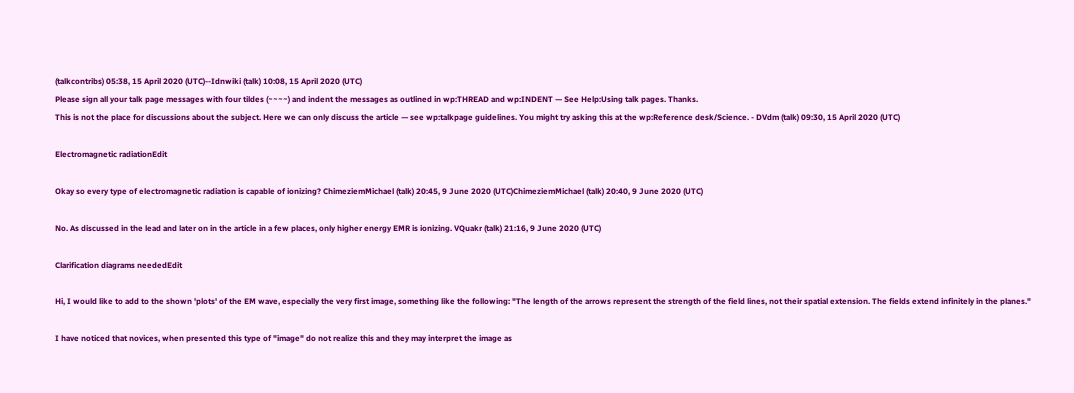(talkcontribs) 05:38, 15 April 2020 (UTC)--Idnwiki (talk) 10:08, 15 April 2020 (UTC)
Please sign all your talk page messages with four tildes (~~~~) and indent the messages as outlined in wp:THREAD and wp:INDENT — See Help:Using talk pages. Thanks.
This is not the place for discussions about the subject. Here we can only discuss the article — see wp:talkpage guidelines. You might try asking this at the wp:Reference desk/Science. - DVdm (talk) 09:30, 15 April 2020 (UTC)

Electromagnetic radiationEdit

Okay so every type of electromagnetic radiation is capable of ionizing? ChimeziemMichael (talk) 20:45, 9 June 2020 (UTC)ChimeziemMichael (talk) 20:40, 9 June 2020 (UTC)

No. As discussed in the lead and later on in the article in a few places, only higher energy EMR is ionizing. VQuakr (talk) 21:16, 9 June 2020 (UTC)

Clarification diagrams neededEdit

Hi, I would like to add to the shown 'plots' of the EM wave, especially the very first image, something like the following: "The length of the arrows represent the strength of the field lines, not their spatial extension. The fields extend infinitely in the planes."

I have noticed that novices, when presented this type of "image" do not realize this and they may interpret the image as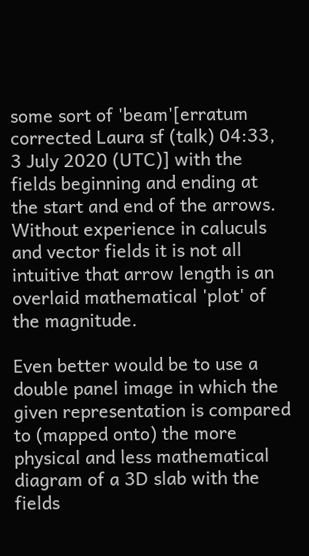some sort of 'beam'[erratum corrected Laura sf (talk) 04:33, 3 July 2020 (UTC)] with the fields beginning and ending at the start and end of the arrows. Without experience in caluculs and vector fields it is not all intuitive that arrow length is an overlaid mathematical 'plot' of the magnitude.

Even better would be to use a double panel image in which the given representation is compared to (mapped onto) the more physical and less mathematical diagram of a 3D slab with the fields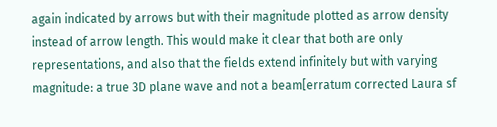again indicated by arrows but with their magnitude plotted as arrow density instead of arrow length. This would make it clear that both are only representations, and also that the fields extend infinitely but with varying magnitude: a true 3D plane wave and not a beam[erratum corrected Laura sf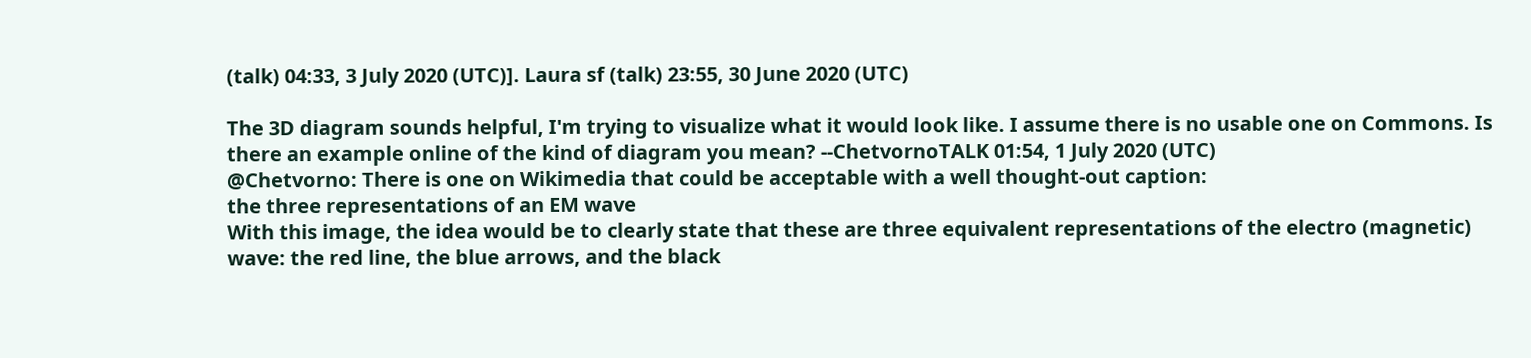(talk) 04:33, 3 July 2020 (UTC)]. Laura sf (talk) 23:55, 30 June 2020 (UTC)

The 3D diagram sounds helpful, I'm trying to visualize what it would look like. I assume there is no usable one on Commons. Is there an example online of the kind of diagram you mean? --ChetvornoTALK 01:54, 1 July 2020 (UTC)
@Chetvorno: There is one on Wikimedia that could be acceptable with a well thought-out caption:
the three representations of an EM wave
With this image, the idea would be to clearly state that these are three equivalent representations of the electro (magnetic) wave: the red line, the blue arrows, and the black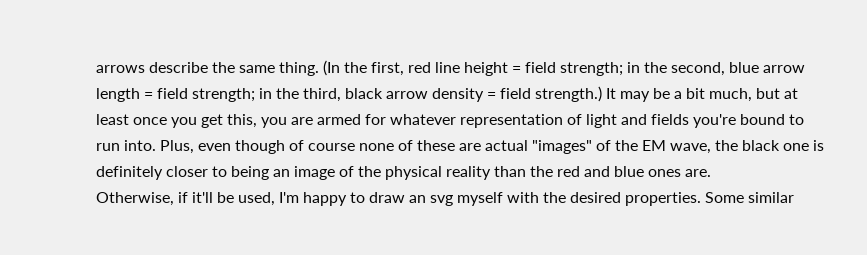arrows describe the same thing. (In the first, red line height = field strength; in the second, blue arrow length = field strength; in the third, black arrow density = field strength.) It may be a bit much, but at least once you get this, you are armed for whatever representation of light and fields you're bound to run into. Plus, even though of course none of these are actual "images" of the EM wave, the black one is definitely closer to being an image of the physical reality than the red and blue ones are.
Otherwise, if it'll be used, I'm happy to draw an svg myself with the desired properties. Some similar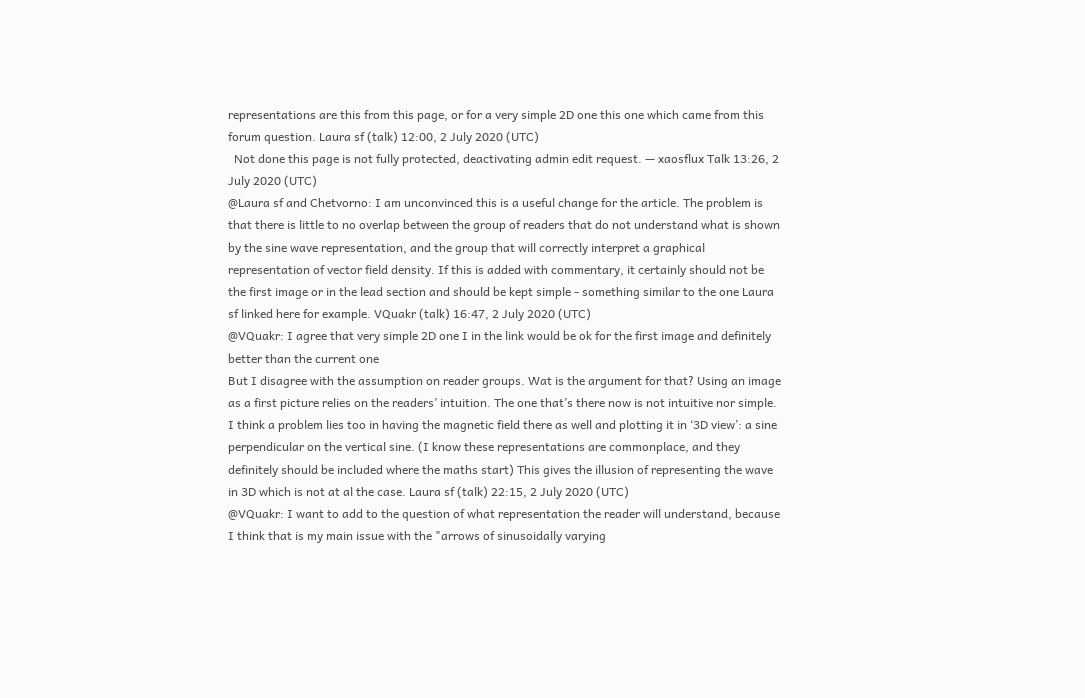representations are this from this page, or for a very simple 2D one this one which came from this forum question. Laura sf (talk) 12:00, 2 July 2020 (UTC)
  Not done this page is not fully protected, deactivating admin edit request. — xaosflux Talk 13:26, 2 July 2020 (UTC)
@Laura sf and Chetvorno: I am unconvinced this is a useful change for the article. The problem is that there is little to no overlap between the group of readers that do not understand what is shown by the sine wave representation, and the group that will correctly interpret a graphical representation of vector field density. If this is added with commentary, it certainly should not be the first image or in the lead section and should be kept simple - something similar to the one Laura sf linked here for example. VQuakr (talk) 16:47, 2 July 2020 (UTC)
@VQuakr: I agree that very simple 2D one I in the link would be ok for the first image and definitely better than the current one
But I disagree with the assumption on reader groups. Wat is the argument for that? Using an image as a first picture relies on the readers’ intuition. The one that’s there now is not intuitive nor simple. I think a problem lies too in having the magnetic field there as well and plotting it in ‘3D view’: a sine perpendicular on the vertical sine. (I know these representations are commonplace, and they definitely should be included where the maths start) This gives the illusion of representing the wave in 3D which is not at al the case. Laura sf (talk) 22:15, 2 July 2020 (UTC)
@VQuakr: I want to add to the question of what representation the reader will understand, because I think that is my main issue with the "arrows of sinusoidally varying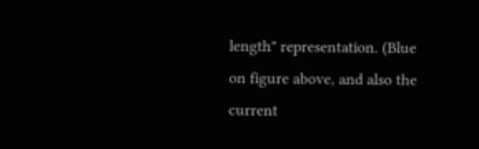length" representation. (Blue on figure above, and also the current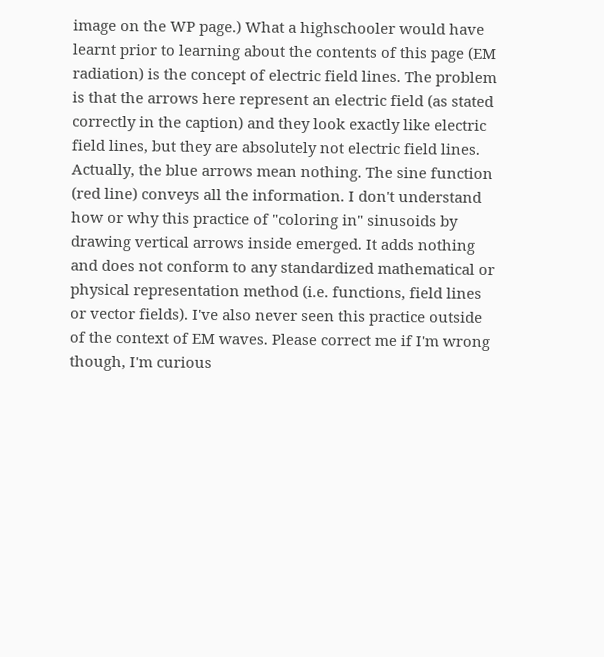image on the WP page.) What a highschooler would have learnt prior to learning about the contents of this page (EM radiation) is the concept of electric field lines. The problem is that the arrows here represent an electric field (as stated correctly in the caption) and they look exactly like electric field lines, but they are absolutely not electric field lines. Actually, the blue arrows mean nothing. The sine function (red line) conveys all the information. I don't understand how or why this practice of "coloring in" sinusoids by drawing vertical arrows inside emerged. It adds nothing and does not conform to any standardized mathematical or physical representation method (i.e. functions, field lines or vector fields). I've also never seen this practice outside of the context of EM waves. Please correct me if I'm wrong though, I'm curious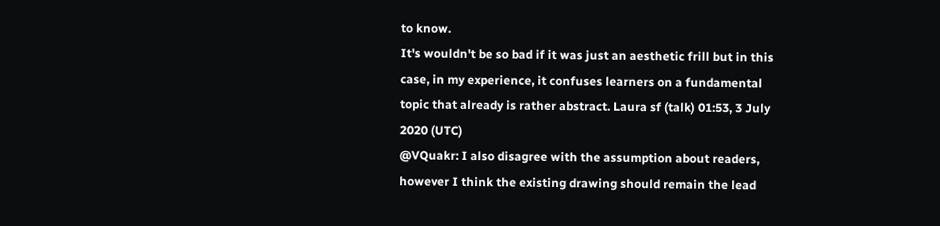to know.
It's wouldn't be so bad if it was just an aesthetic frill but in this case, in my experience, it confuses learners on a fundamental topic that already is rather abstract. Laura sf (talk) 01:53, 3 July 2020 (UTC)
@VQuakr: I also disagree with the assumption about readers, however I think the existing drawing should remain the lead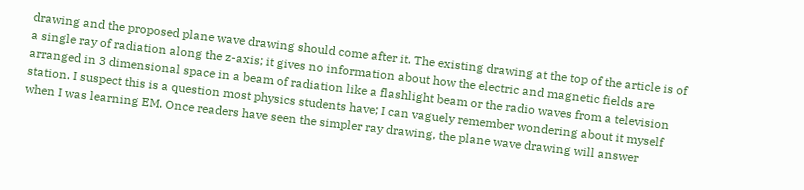drawing and the proposed plane wave drawing should come after it. The existing drawing at the top of the article is of a single ray of radiation along the z-axis; it gives no information about how the electric and magnetic fields are arranged in 3 dimensional space in a beam of radiation like a flashlight beam or the radio waves from a television station. I suspect this is a question most physics students have; I can vaguely remember wondering about it myself when I was learning EM. Once readers have seen the simpler ray drawing, the plane wave drawing will answer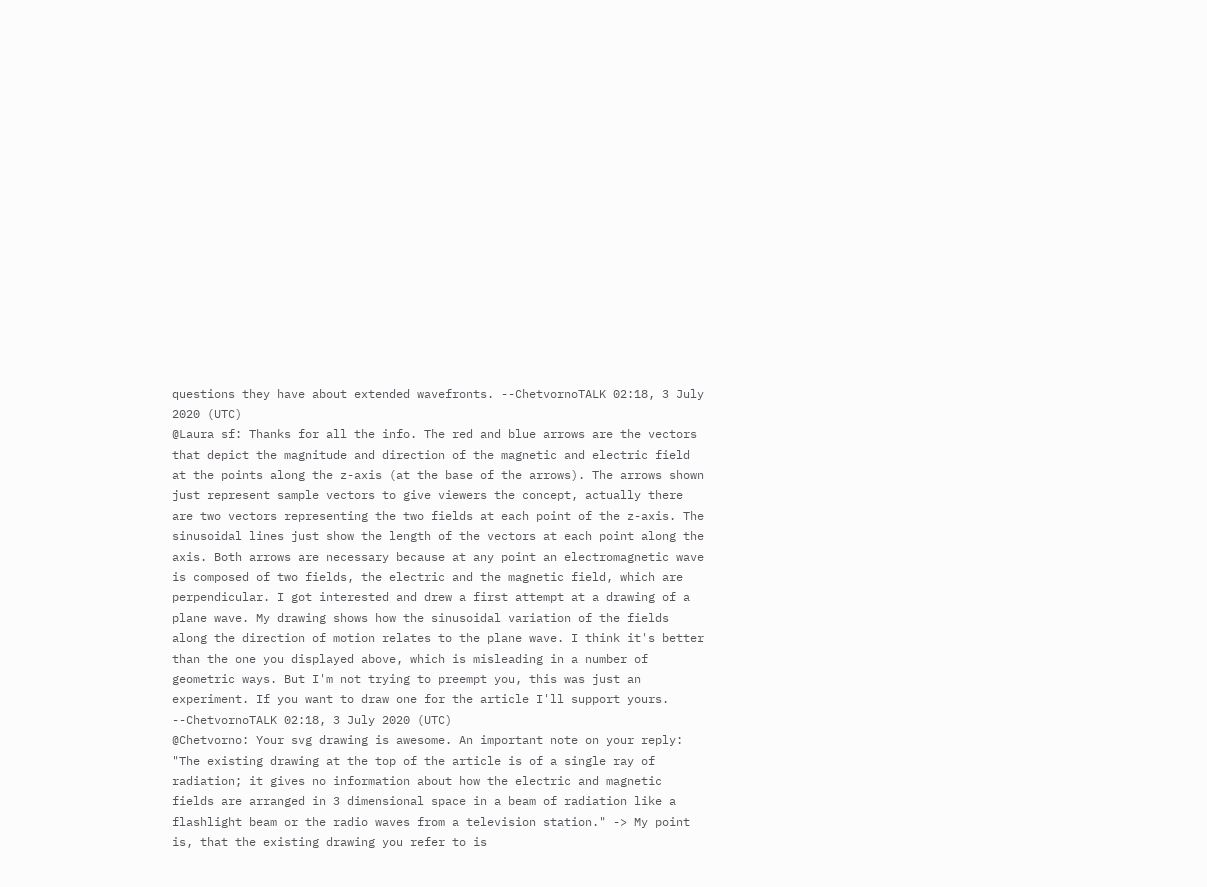questions they have about extended wavefronts. --ChetvornoTALK 02:18, 3 July 2020 (UTC)
@Laura sf: Thanks for all the info. The red and blue arrows are the vectors that depict the magnitude and direction of the magnetic and electric field at the points along the z-axis (at the base of the arrows). The arrows shown just represent sample vectors to give viewers the concept, actually there are two vectors representing the two fields at each point of the z-axis. The sinusoidal lines just show the length of the vectors at each point along the axis. Both arrows are necessary because at any point an electromagnetic wave is composed of two fields, the electric and the magnetic field, which are perpendicular. I got interested and drew a first attempt at a drawing of a plane wave. My drawing shows how the sinusoidal variation of the fields along the direction of motion relates to the plane wave. I think it's better than the one you displayed above, which is misleading in a number of geometric ways. But I'm not trying to preempt you, this was just an experiment. If you want to draw one for the article I'll support yours. --ChetvornoTALK 02:18, 3 July 2020 (UTC)
@Chetvorno: Your svg drawing is awesome. An important note on your reply:
"The existing drawing at the top of the article is of a single ray of radiation; it gives no information about how the electric and magnetic fields are arranged in 3 dimensional space in a beam of radiation like a flashlight beam or the radio waves from a television station." -> My point is, that the existing drawing you refer to is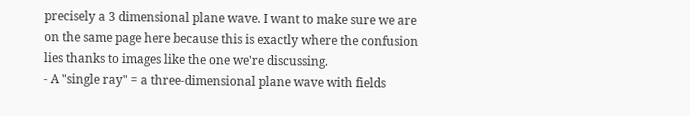precisely a 3 dimensional plane wave. I want to make sure we are on the same page here because this is exactly where the confusion lies thanks to images like the one we're discussing.
- A "single ray" = a three-dimensional plane wave with fields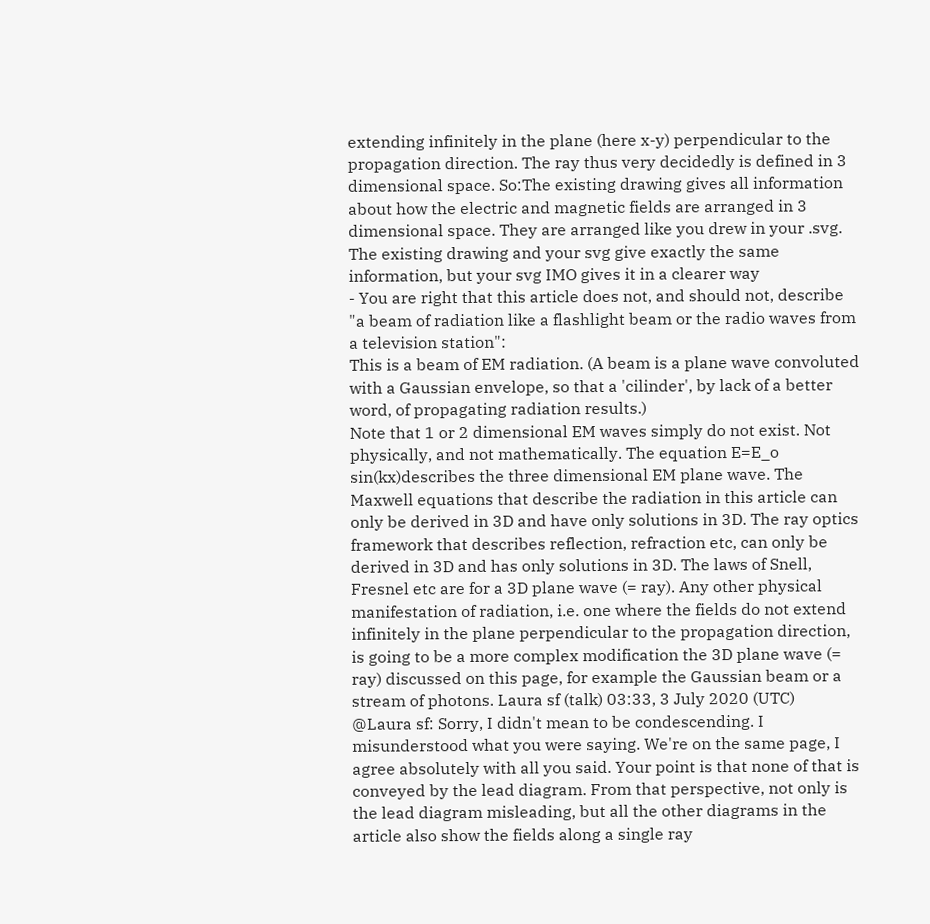extending infinitely in the plane (here x-y) perpendicular to the propagation direction. The ray thus very decidedly is defined in 3 dimensional space. So:The existing drawing gives all information about how the electric and magnetic fields are arranged in 3 dimensional space. They are arranged like you drew in your .svg. The existing drawing and your svg give exactly the same information, but your svg IMO gives it in a clearer way
- You are right that this article does not, and should not, describe "a beam of radiation like a flashlight beam or the radio waves from a television station":
This is a beam of EM radiation. (A beam is a plane wave convoluted with a Gaussian envelope, so that a 'cilinder', by lack of a better word, of propagating radiation results.)
Note that 1 or 2 dimensional EM waves simply do not exist. Not physically, and not mathematically. The equation E=E_o sin(kx)describes the three dimensional EM plane wave. The Maxwell equations that describe the radiation in this article can only be derived in 3D and have only solutions in 3D. The ray optics framework that describes reflection, refraction etc, can only be derived in 3D and has only solutions in 3D. The laws of Snell, Fresnel etc are for a 3D plane wave (= ray). Any other physical manifestation of radiation, i.e. one where the fields do not extend infinitely in the plane perpendicular to the propagation direction, is going to be a more complex modification the 3D plane wave (= ray) discussed on this page, for example the Gaussian beam or a stream of photons. Laura sf (talk) 03:33, 3 July 2020 (UTC)
@Laura sf: Sorry, I didn't mean to be condescending. I misunderstood what you were saying. We're on the same page, I agree absolutely with all you said. Your point is that none of that is conveyed by the lead diagram. From that perspective, not only is the lead diagram misleading, but all the other diagrams in the article also show the fields along a single ray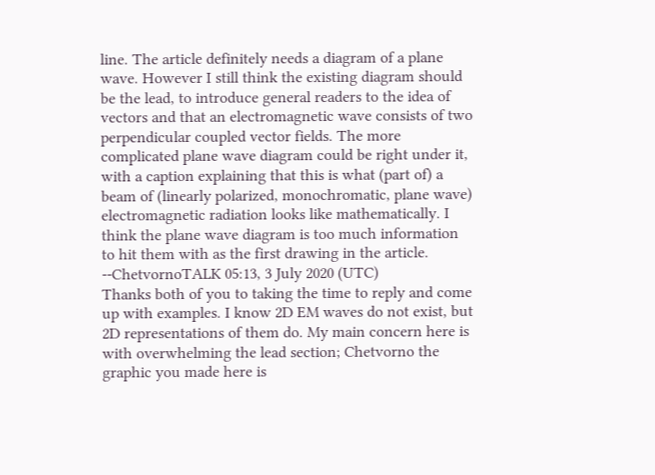line. The article definitely needs a diagram of a plane wave. However I still think the existing diagram should be the lead, to introduce general readers to the idea of vectors and that an electromagnetic wave consists of two perpendicular coupled vector fields. The more complicated plane wave diagram could be right under it, with a caption explaining that this is what (part of) a beam of (linearly polarized, monochromatic, plane wave) electromagnetic radiation looks like mathematically. I think the plane wave diagram is too much information to hit them with as the first drawing in the article. --ChetvornoTALK 05:13, 3 July 2020 (UTC)
Thanks both of you to taking the time to reply and come up with examples. I know 2D EM waves do not exist, but 2D representations of them do. My main concern here is with overwhelming the lead section; Chetvorno the graphic you made here is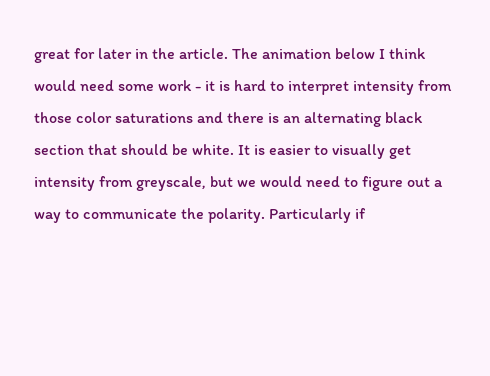great for later in the article. The animation below I think would need some work - it is hard to interpret intensity from those color saturations and there is an alternating black section that should be white. It is easier to visually get intensity from greyscale, but we would need to figure out a way to communicate the polarity. Particularly if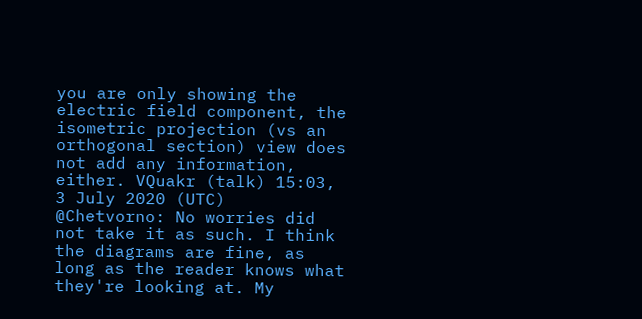you are only showing the electric field component, the isometric projection (vs an orthogonal section) view does not add any information, either. VQuakr (talk) 15:03, 3 July 2020 (UTC)
@Chetvorno: No worries did not take it as such. I think the diagrams are fine, as long as the reader knows what they're looking at. My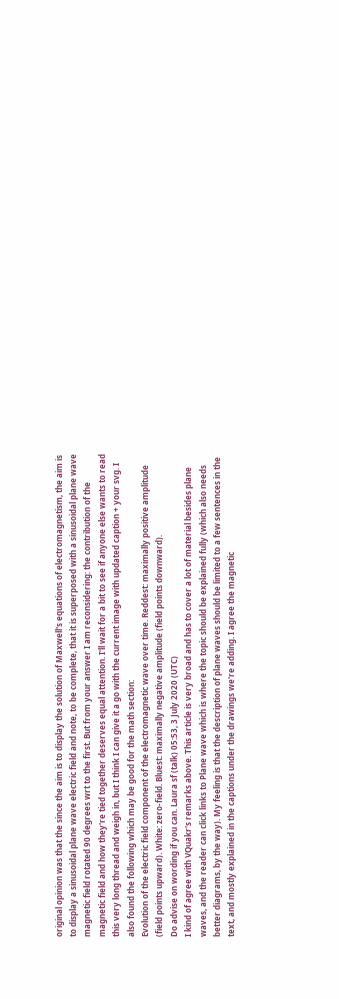original opinion was that the since the aim is to display the solution of Maxwell's equations of electromagnetism, the aim is to display a sinusoidal plane wave electric field and note, to be complete, that it is superposed with a sinusoidal plane wave magnetic field rotated 90 degrees wrt to the first. But from your answer I am reconsidering: the contribution of the magnetic field and how they're tied together deserves equal attention. I'll wait for a bit to see if anyone else wants to read this very long thread and weigh in, but I think I can give it a go with the current image with updated caption + your svg. I also found the following which may be good for the math section:
Evolution of the electric field component of the electromagnetic wave over time. Reddest: maximally positive amplitude (field points upward). White: zero-field. Bluest: maximally negative amplitude (field points downward).
Do advise on wording if you can. Laura sf (talk) 05:53, 3 July 2020 (UTC)
I kind of agree with VQuakr's remarks above. This article is very broad and has to cover a lot of material besides plane waves, and the reader can click links to Plane wave which is where the topic should be explained fully (which also needs better diagrams, by the way). My feeling is that the description of plane waves should be limited to a few sentences in the text, and mostly explained in the captions under the drawings we're adding. I agree the magnetic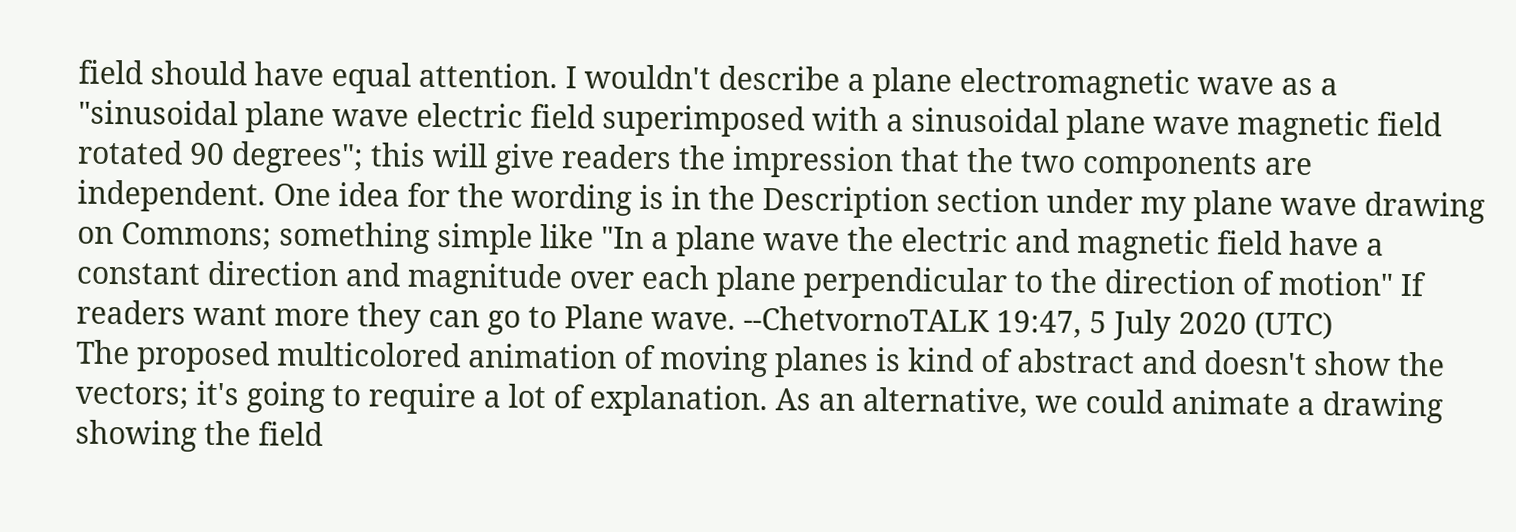field should have equal attention. I wouldn't describe a plane electromagnetic wave as a "sinusoidal plane wave electric field superimposed with a sinusoidal plane wave magnetic field rotated 90 degrees"; this will give readers the impression that the two components are independent. One idea for the wording is in the Description section under my plane wave drawing on Commons; something simple like "In a plane wave the electric and magnetic field have a constant direction and magnitude over each plane perpendicular to the direction of motion" If readers want more they can go to Plane wave. --ChetvornoTALK 19:47, 5 July 2020 (UTC)
The proposed multicolored animation of moving planes is kind of abstract and doesn't show the vectors; it's going to require a lot of explanation. As an alternative, we could animate a drawing showing the field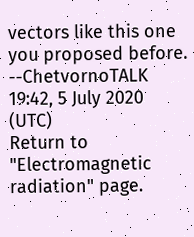vectors like this one you proposed before. --ChetvornoTALK 19:42, 5 July 2020 (UTC)
Return to "Electromagnetic radiation" page.